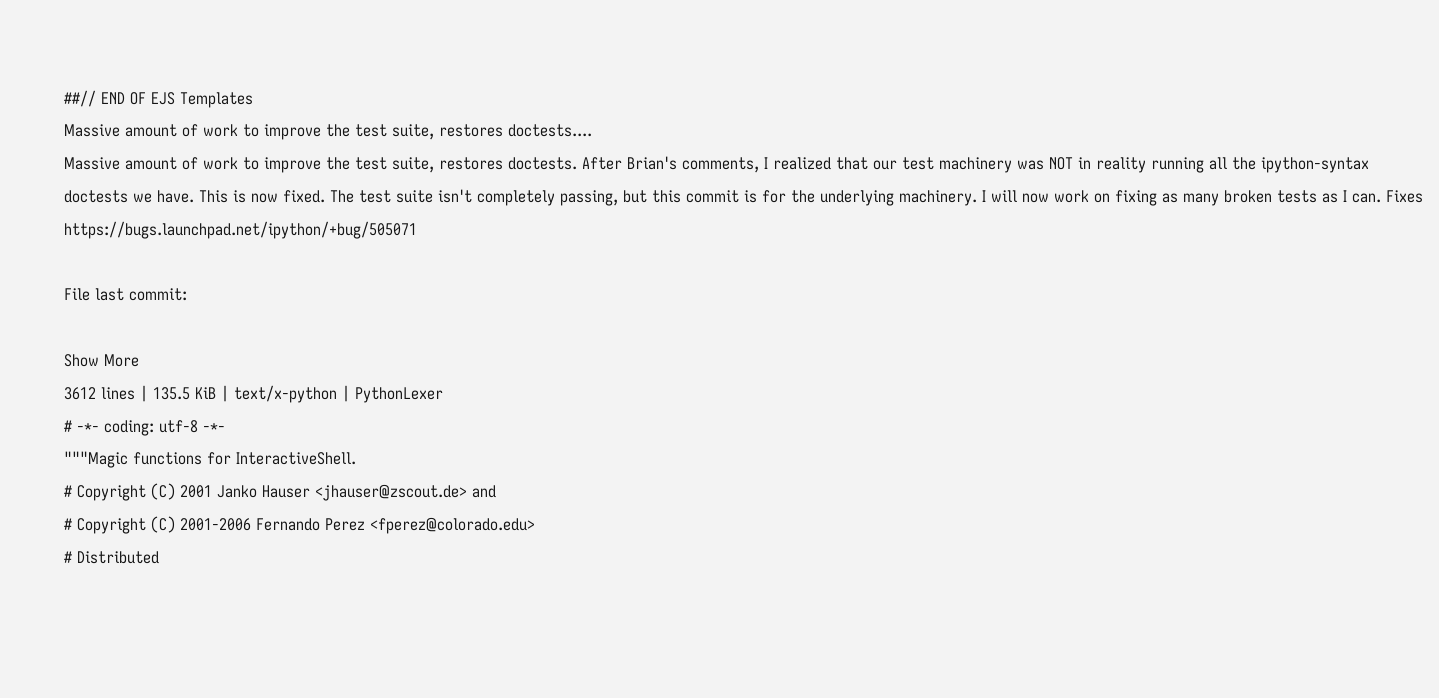##// END OF EJS Templates
Massive amount of work to improve the test suite, restores doctests....
Massive amount of work to improve the test suite, restores doctests. After Brian's comments, I realized that our test machinery was NOT in reality running all the ipython-syntax doctests we have. This is now fixed. The test suite isn't completely passing, but this commit is for the underlying machinery. I will now work on fixing as many broken tests as I can. Fixes https://bugs.launchpad.net/ipython/+bug/505071

File last commit:

Show More
3612 lines | 135.5 KiB | text/x-python | PythonLexer
# -*- coding: utf-8 -*-
"""Magic functions for InteractiveShell.
# Copyright (C) 2001 Janko Hauser <jhauser@zscout.de> and
# Copyright (C) 2001-2006 Fernando Perez <fperez@colorado.edu>
# Distributed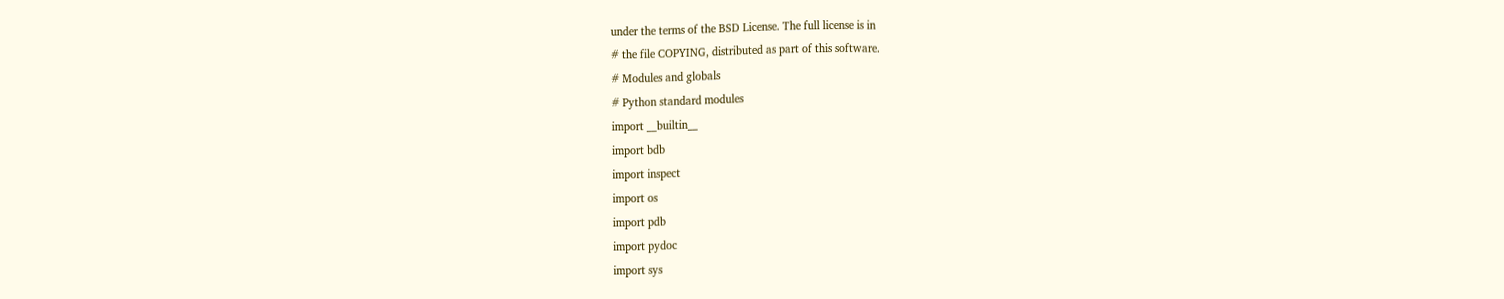under the terms of the BSD License. The full license is in
# the file COPYING, distributed as part of this software.
# Modules and globals
# Python standard modules
import __builtin__
import bdb
import inspect
import os
import pdb
import pydoc
import sys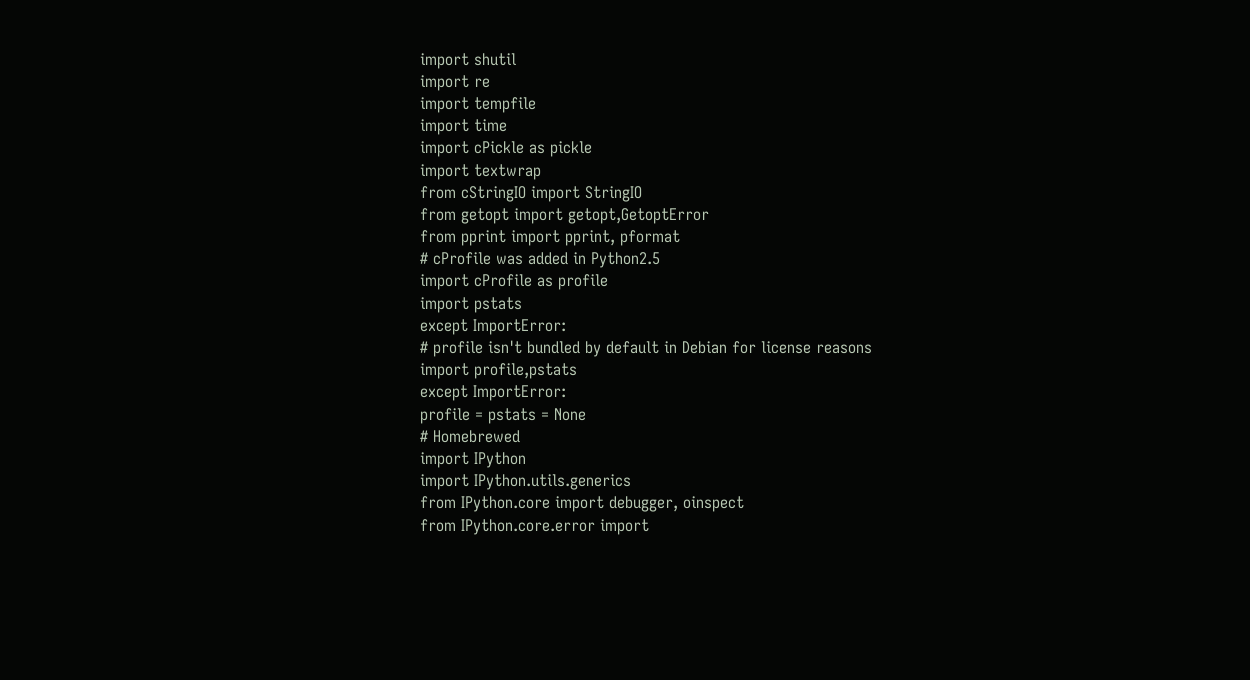import shutil
import re
import tempfile
import time
import cPickle as pickle
import textwrap
from cStringIO import StringIO
from getopt import getopt,GetoptError
from pprint import pprint, pformat
# cProfile was added in Python2.5
import cProfile as profile
import pstats
except ImportError:
# profile isn't bundled by default in Debian for license reasons
import profile,pstats
except ImportError:
profile = pstats = None
# Homebrewed
import IPython
import IPython.utils.generics
from IPython.core import debugger, oinspect
from IPython.core.error import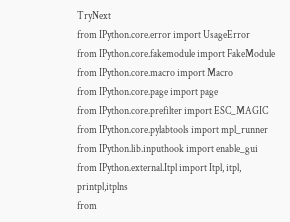TryNext
from IPython.core.error import UsageError
from IPython.core.fakemodule import FakeModule
from IPython.core.macro import Macro
from IPython.core.page import page
from IPython.core.prefilter import ESC_MAGIC
from IPython.core.pylabtools import mpl_runner
from IPython.lib.inputhook import enable_gui
from IPython.external.Itpl import Itpl, itpl, printpl,itplns
from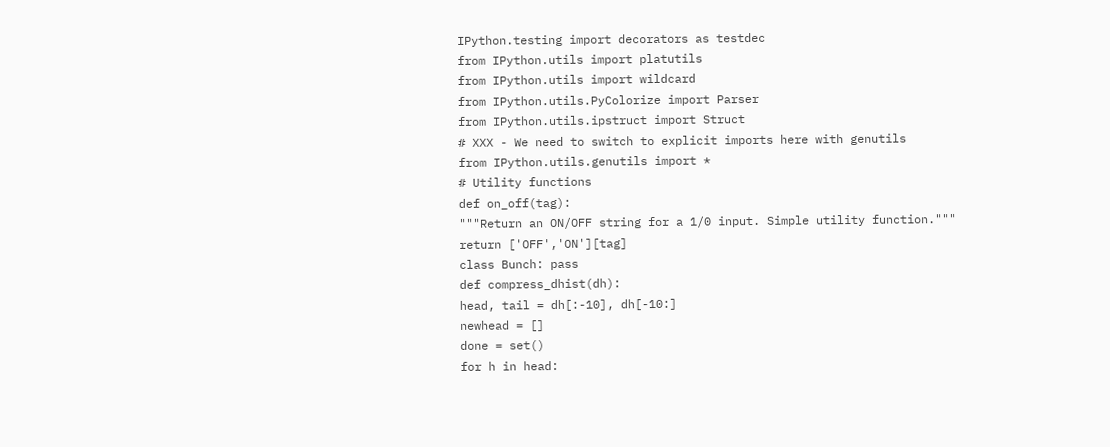IPython.testing import decorators as testdec
from IPython.utils import platutils
from IPython.utils import wildcard
from IPython.utils.PyColorize import Parser
from IPython.utils.ipstruct import Struct
# XXX - We need to switch to explicit imports here with genutils
from IPython.utils.genutils import *
# Utility functions
def on_off(tag):
"""Return an ON/OFF string for a 1/0 input. Simple utility function."""
return ['OFF','ON'][tag]
class Bunch: pass
def compress_dhist(dh):
head, tail = dh[:-10], dh[-10:]
newhead = []
done = set()
for h in head: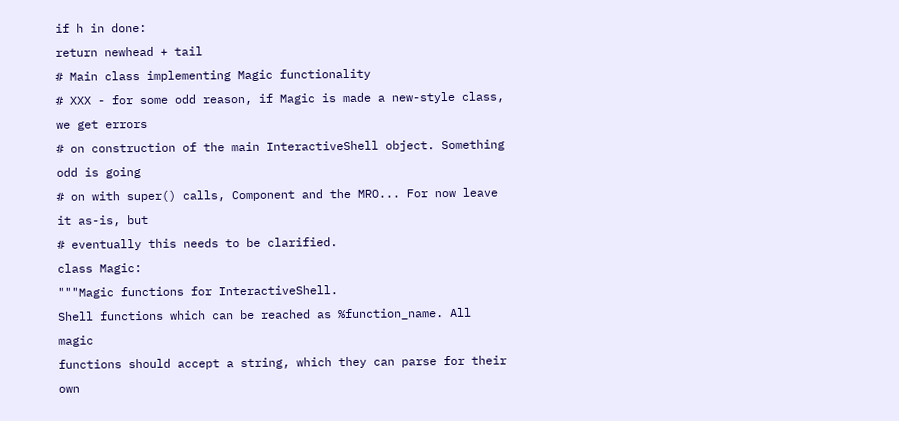if h in done:
return newhead + tail
# Main class implementing Magic functionality
# XXX - for some odd reason, if Magic is made a new-style class, we get errors
# on construction of the main InteractiveShell object. Something odd is going
# on with super() calls, Component and the MRO... For now leave it as-is, but
# eventually this needs to be clarified.
class Magic:
"""Magic functions for InteractiveShell.
Shell functions which can be reached as %function_name. All magic
functions should accept a string, which they can parse for their own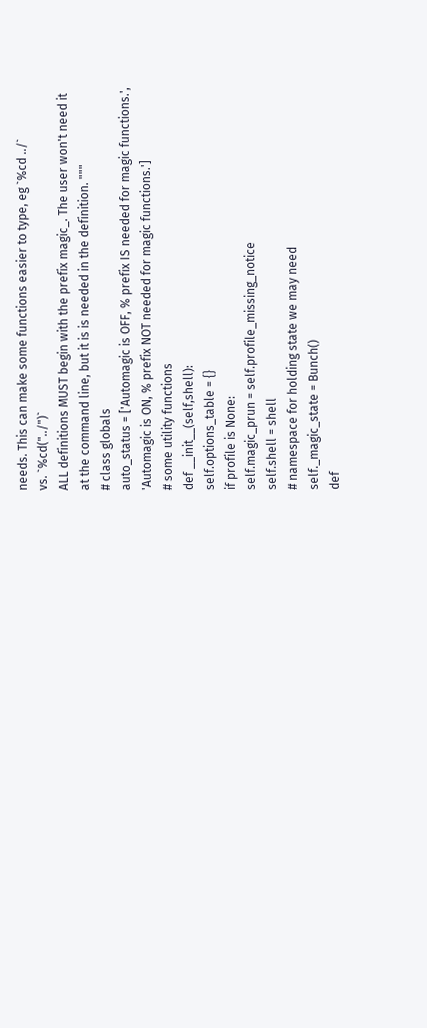needs. This can make some functions easier to type, eg `%cd ../`
vs. `%cd("../")`
ALL definitions MUST begin with the prefix magic_. The user won't need it
at the command line, but it is is needed in the definition. """
# class globals
auto_status = ['Automagic is OFF, % prefix IS needed for magic functions.',
'Automagic is ON, % prefix NOT needed for magic functions.']
# some utility functions
def __init__(self,shell):
self.options_table = {}
if profile is None:
self.magic_prun = self.profile_missing_notice
self.shell = shell
# namespace for holding state we may need
self._magic_state = Bunch()
def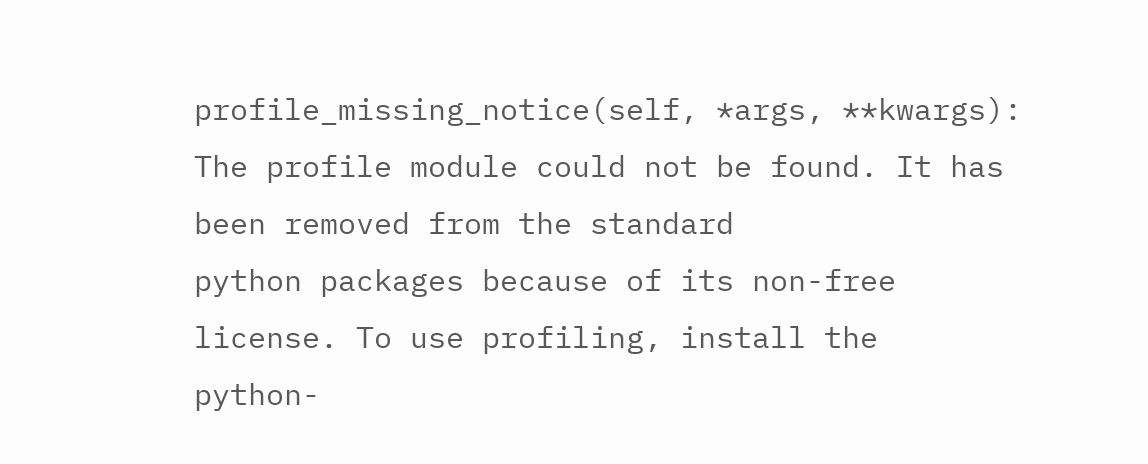profile_missing_notice(self, *args, **kwargs):
The profile module could not be found. It has been removed from the standard
python packages because of its non-free license. To use profiling, install the
python-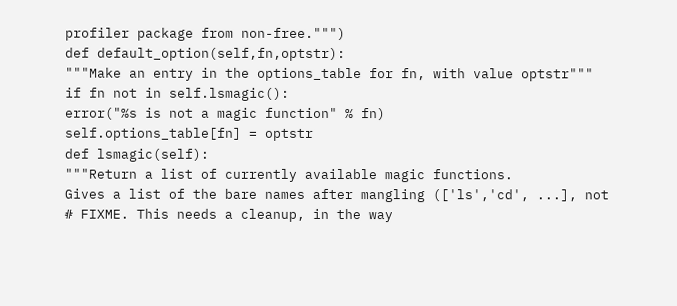profiler package from non-free.""")
def default_option(self,fn,optstr):
"""Make an entry in the options_table for fn, with value optstr"""
if fn not in self.lsmagic():
error("%s is not a magic function" % fn)
self.options_table[fn] = optstr
def lsmagic(self):
"""Return a list of currently available magic functions.
Gives a list of the bare names after mangling (['ls','cd', ...], not
# FIXME. This needs a cleanup, in the way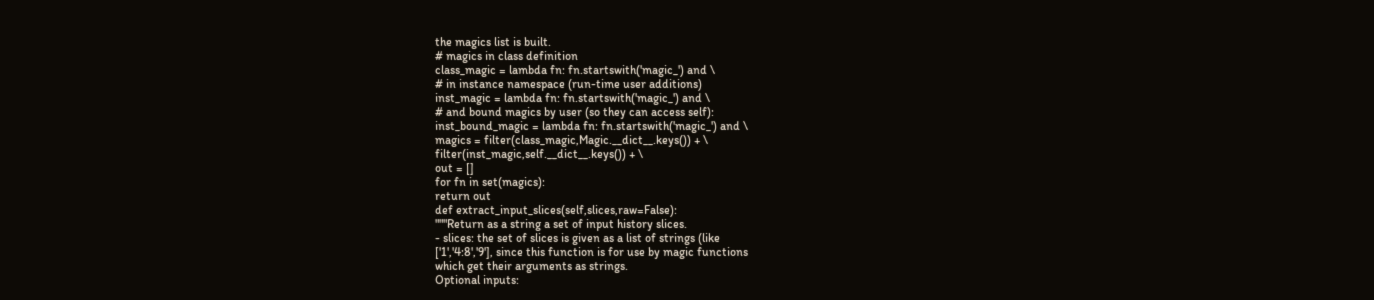the magics list is built.
# magics in class definition
class_magic = lambda fn: fn.startswith('magic_') and \
# in instance namespace (run-time user additions)
inst_magic = lambda fn: fn.startswith('magic_') and \
# and bound magics by user (so they can access self):
inst_bound_magic = lambda fn: fn.startswith('magic_') and \
magics = filter(class_magic,Magic.__dict__.keys()) + \
filter(inst_magic,self.__dict__.keys()) + \
out = []
for fn in set(magics):
return out
def extract_input_slices(self,slices,raw=False):
"""Return as a string a set of input history slices.
- slices: the set of slices is given as a list of strings (like
['1','4:8','9'], since this function is for use by magic functions
which get their arguments as strings.
Optional inputs: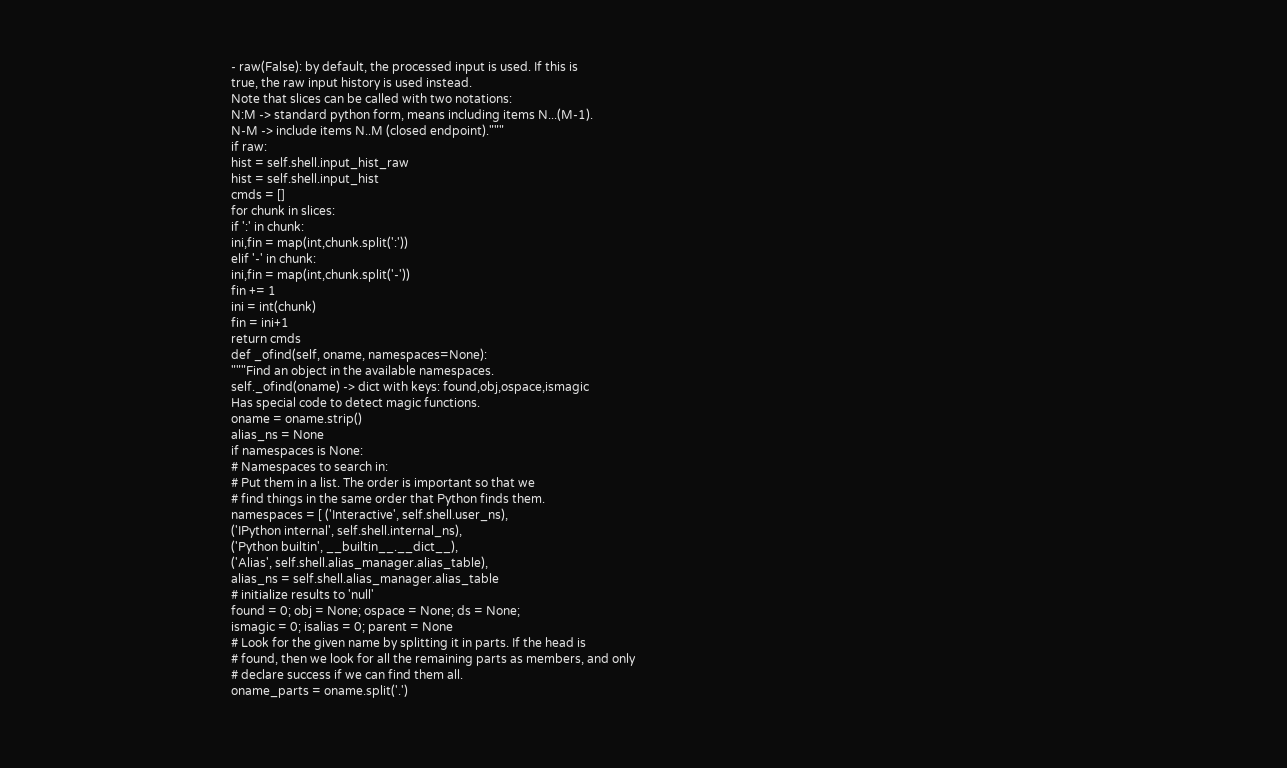- raw(False): by default, the processed input is used. If this is
true, the raw input history is used instead.
Note that slices can be called with two notations:
N:M -> standard python form, means including items N...(M-1).
N-M -> include items N..M (closed endpoint)."""
if raw:
hist = self.shell.input_hist_raw
hist = self.shell.input_hist
cmds = []
for chunk in slices:
if ':' in chunk:
ini,fin = map(int,chunk.split(':'))
elif '-' in chunk:
ini,fin = map(int,chunk.split('-'))
fin += 1
ini = int(chunk)
fin = ini+1
return cmds
def _ofind(self, oname, namespaces=None):
"""Find an object in the available namespaces.
self._ofind(oname) -> dict with keys: found,obj,ospace,ismagic
Has special code to detect magic functions.
oname = oname.strip()
alias_ns = None
if namespaces is None:
# Namespaces to search in:
# Put them in a list. The order is important so that we
# find things in the same order that Python finds them.
namespaces = [ ('Interactive', self.shell.user_ns),
('IPython internal', self.shell.internal_ns),
('Python builtin', __builtin__.__dict__),
('Alias', self.shell.alias_manager.alias_table),
alias_ns = self.shell.alias_manager.alias_table
# initialize results to 'null'
found = 0; obj = None; ospace = None; ds = None;
ismagic = 0; isalias = 0; parent = None
# Look for the given name by splitting it in parts. If the head is
# found, then we look for all the remaining parts as members, and only
# declare success if we can find them all.
oname_parts = oname.split('.')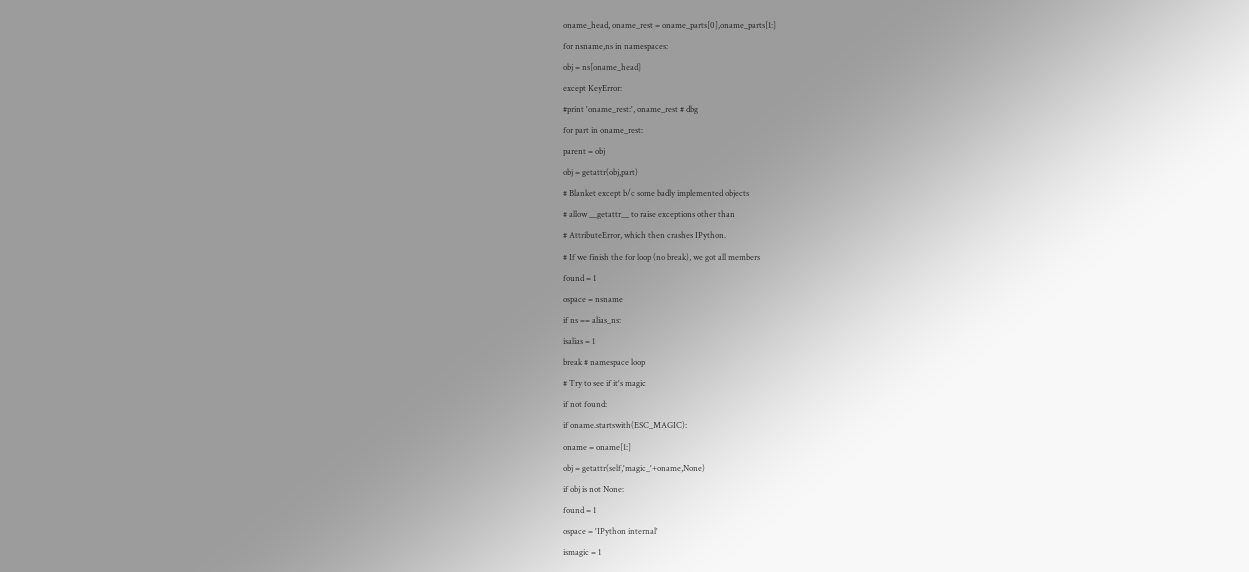oname_head, oname_rest = oname_parts[0],oname_parts[1:]
for nsname,ns in namespaces:
obj = ns[oname_head]
except KeyError:
#print 'oname_rest:', oname_rest # dbg
for part in oname_rest:
parent = obj
obj = getattr(obj,part)
# Blanket except b/c some badly implemented objects
# allow __getattr__ to raise exceptions other than
# AttributeError, which then crashes IPython.
# If we finish the for loop (no break), we got all members
found = 1
ospace = nsname
if ns == alias_ns:
isalias = 1
break # namespace loop
# Try to see if it's magic
if not found:
if oname.startswith(ESC_MAGIC):
oname = oname[1:]
obj = getattr(self,'magic_'+oname,None)
if obj is not None:
found = 1
ospace = 'IPython internal'
ismagic = 1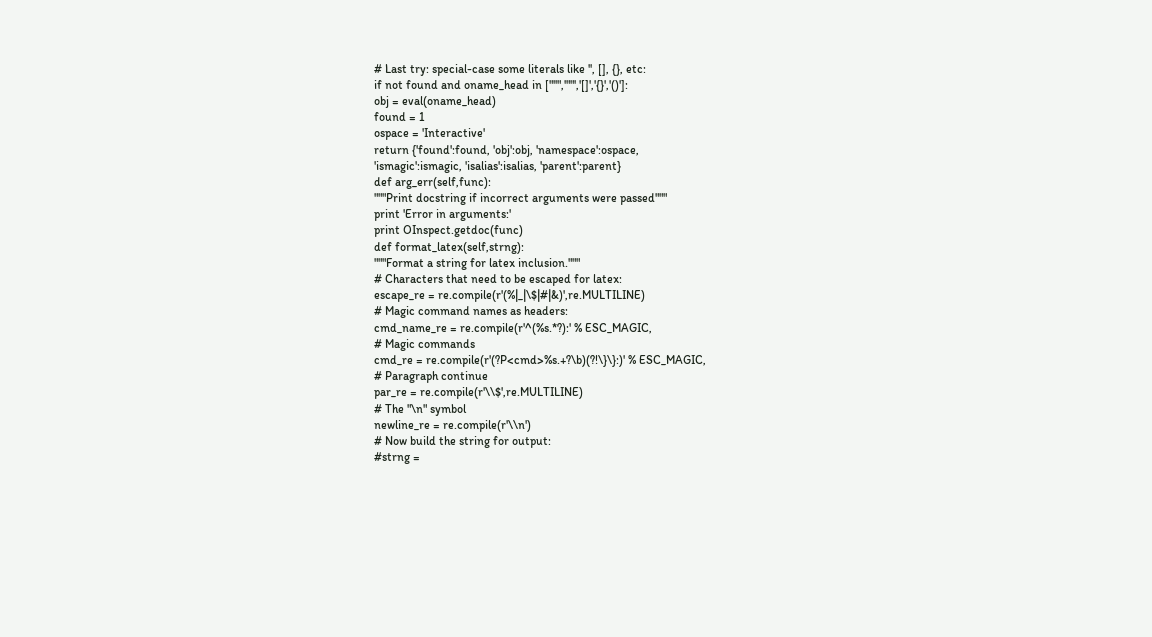# Last try: special-case some literals like '', [], {}, etc:
if not found and oname_head in ["''",'""','[]','{}','()']:
obj = eval(oname_head)
found = 1
ospace = 'Interactive'
return {'found':found, 'obj':obj, 'namespace':ospace,
'ismagic':ismagic, 'isalias':isalias, 'parent':parent}
def arg_err(self,func):
"""Print docstring if incorrect arguments were passed"""
print 'Error in arguments:'
print OInspect.getdoc(func)
def format_latex(self,strng):
"""Format a string for latex inclusion."""
# Characters that need to be escaped for latex:
escape_re = re.compile(r'(%|_|\$|#|&)',re.MULTILINE)
# Magic command names as headers:
cmd_name_re = re.compile(r'^(%s.*?):' % ESC_MAGIC,
# Magic commands
cmd_re = re.compile(r'(?P<cmd>%s.+?\b)(?!\}\}:)' % ESC_MAGIC,
# Paragraph continue
par_re = re.compile(r'\\$',re.MULTILINE)
# The "\n" symbol
newline_re = re.compile(r'\\n')
# Now build the string for output:
#strng =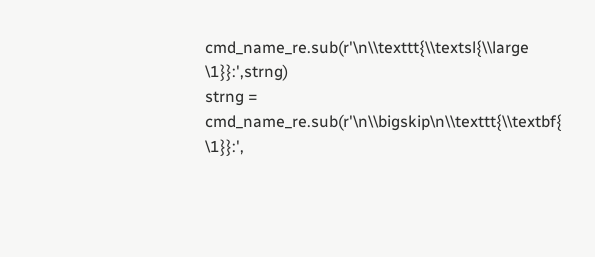cmd_name_re.sub(r'\n\\texttt{\\textsl{\\large \1}}:',strng)
strng = cmd_name_re.sub(r'\n\\bigskip\n\\texttt{\\textbf{ \1}}:',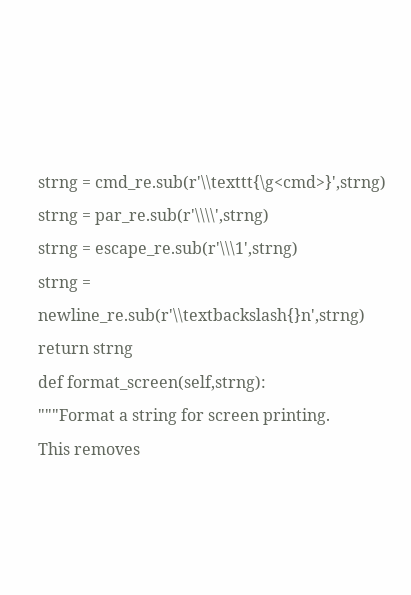strng = cmd_re.sub(r'\\texttt{\g<cmd>}',strng)
strng = par_re.sub(r'\\\\',strng)
strng = escape_re.sub(r'\\\1',strng)
strng = newline_re.sub(r'\\textbackslash{}n',strng)
return strng
def format_screen(self,strng):
"""Format a string for screen printing.
This removes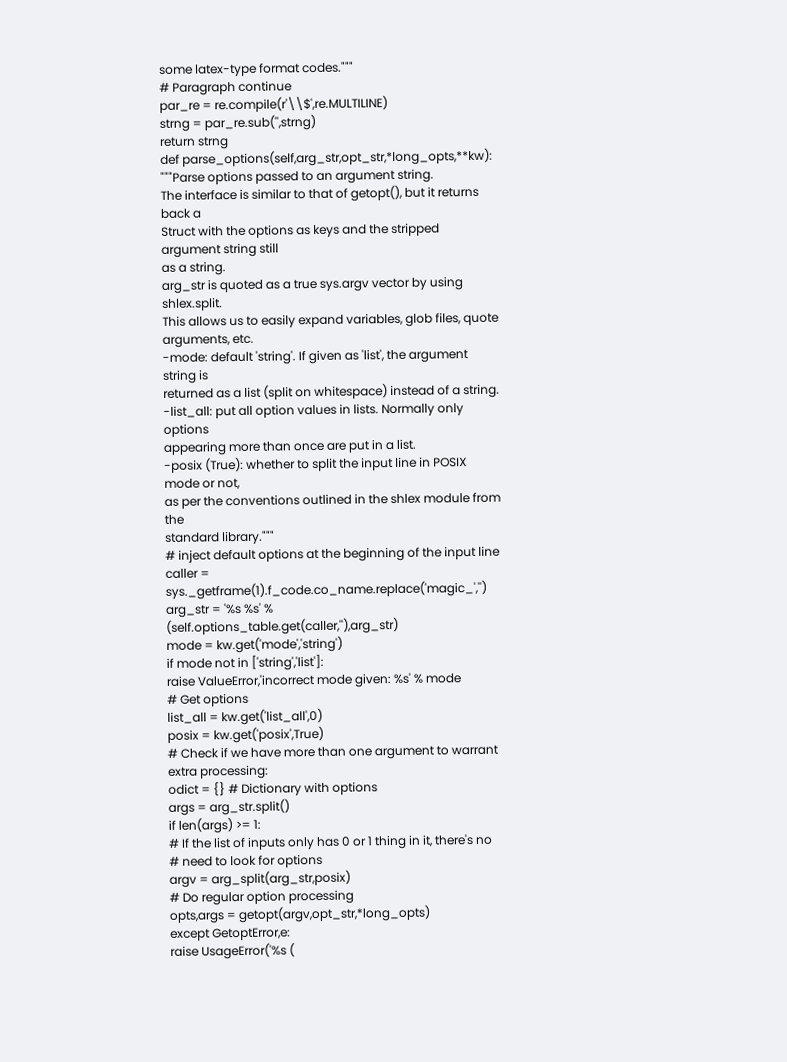some latex-type format codes."""
# Paragraph continue
par_re = re.compile(r'\\$',re.MULTILINE)
strng = par_re.sub('',strng)
return strng
def parse_options(self,arg_str,opt_str,*long_opts,**kw):
"""Parse options passed to an argument string.
The interface is similar to that of getopt(), but it returns back a
Struct with the options as keys and the stripped argument string still
as a string.
arg_str is quoted as a true sys.argv vector by using shlex.split.
This allows us to easily expand variables, glob files, quote
arguments, etc.
-mode: default 'string'. If given as 'list', the argument string is
returned as a list (split on whitespace) instead of a string.
-list_all: put all option values in lists. Normally only options
appearing more than once are put in a list.
-posix (True): whether to split the input line in POSIX mode or not,
as per the conventions outlined in the shlex module from the
standard library."""
# inject default options at the beginning of the input line
caller = sys._getframe(1).f_code.co_name.replace('magic_','')
arg_str = '%s %s' % (self.options_table.get(caller,''),arg_str)
mode = kw.get('mode','string')
if mode not in ['string','list']:
raise ValueError,'incorrect mode given: %s' % mode
# Get options
list_all = kw.get('list_all',0)
posix = kw.get('posix',True)
# Check if we have more than one argument to warrant extra processing:
odict = {} # Dictionary with options
args = arg_str.split()
if len(args) >= 1:
# If the list of inputs only has 0 or 1 thing in it, there's no
# need to look for options
argv = arg_split(arg_str,posix)
# Do regular option processing
opts,args = getopt(argv,opt_str,*long_opts)
except GetoptError,e:
raise UsageError('%s (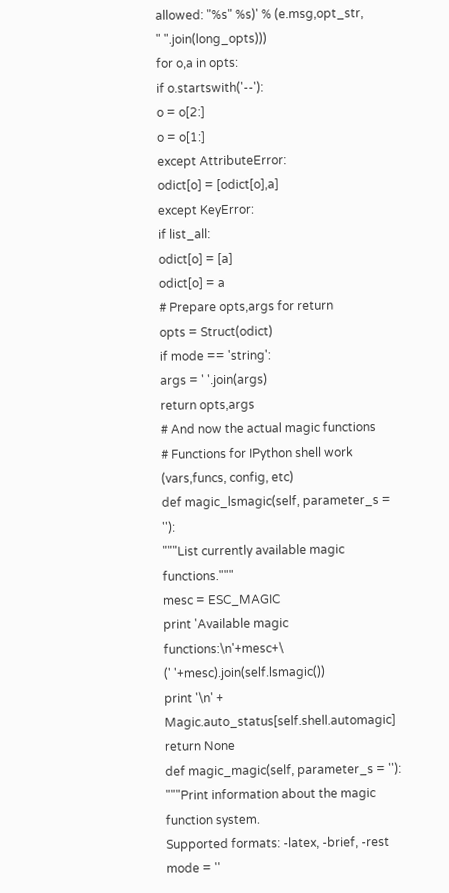allowed: "%s" %s)' % (e.msg,opt_str,
" ".join(long_opts)))
for o,a in opts:
if o.startswith('--'):
o = o[2:]
o = o[1:]
except AttributeError:
odict[o] = [odict[o],a]
except KeyError:
if list_all:
odict[o] = [a]
odict[o] = a
# Prepare opts,args for return
opts = Struct(odict)
if mode == 'string':
args = ' '.join(args)
return opts,args
# And now the actual magic functions
# Functions for IPython shell work (vars,funcs, config, etc)
def magic_lsmagic(self, parameter_s = ''):
"""List currently available magic functions."""
mesc = ESC_MAGIC
print 'Available magic functions:\n'+mesc+\
(' '+mesc).join(self.lsmagic())
print '\n' + Magic.auto_status[self.shell.automagic]
return None
def magic_magic(self, parameter_s = ''):
"""Print information about the magic function system.
Supported formats: -latex, -brief, -rest
mode = ''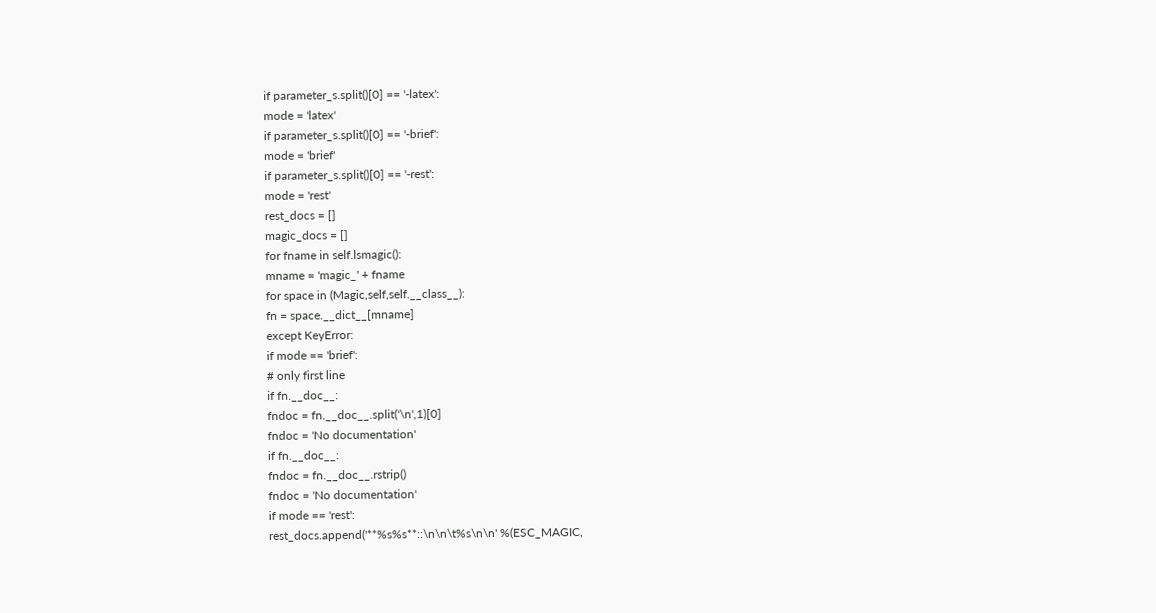if parameter_s.split()[0] == '-latex':
mode = 'latex'
if parameter_s.split()[0] == '-brief':
mode = 'brief'
if parameter_s.split()[0] == '-rest':
mode = 'rest'
rest_docs = []
magic_docs = []
for fname in self.lsmagic():
mname = 'magic_' + fname
for space in (Magic,self,self.__class__):
fn = space.__dict__[mname]
except KeyError:
if mode == 'brief':
# only first line
if fn.__doc__:
fndoc = fn.__doc__.split('\n',1)[0]
fndoc = 'No documentation'
if fn.__doc__:
fndoc = fn.__doc__.rstrip()
fndoc = 'No documentation'
if mode == 'rest':
rest_docs.append('**%s%s**::\n\n\t%s\n\n' %(ESC_MAGIC,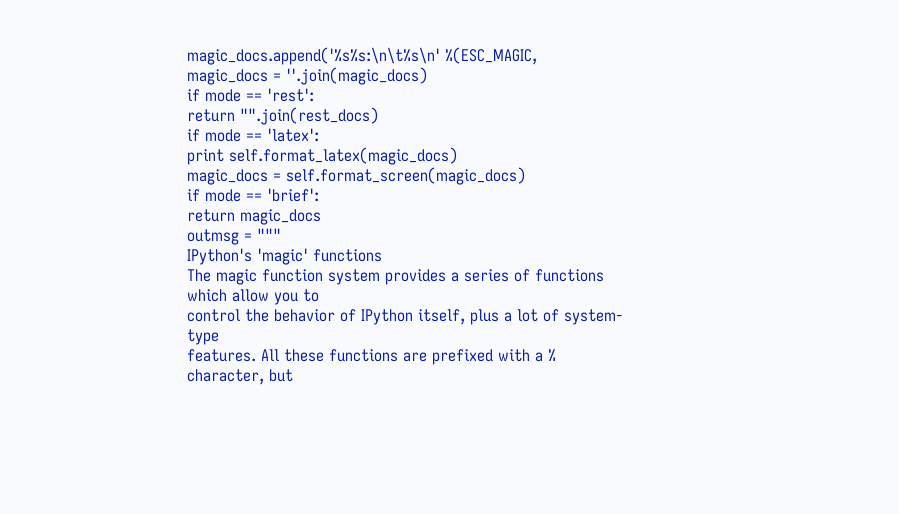magic_docs.append('%s%s:\n\t%s\n' %(ESC_MAGIC,
magic_docs = ''.join(magic_docs)
if mode == 'rest':
return "".join(rest_docs)
if mode == 'latex':
print self.format_latex(magic_docs)
magic_docs = self.format_screen(magic_docs)
if mode == 'brief':
return magic_docs
outmsg = """
IPython's 'magic' functions
The magic function system provides a series of functions which allow you to
control the behavior of IPython itself, plus a lot of system-type
features. All these functions are prefixed with a % character, but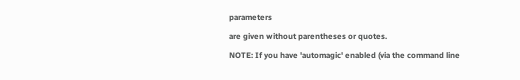parameters
are given without parentheses or quotes.
NOTE: If you have 'automagic' enabled (via the command line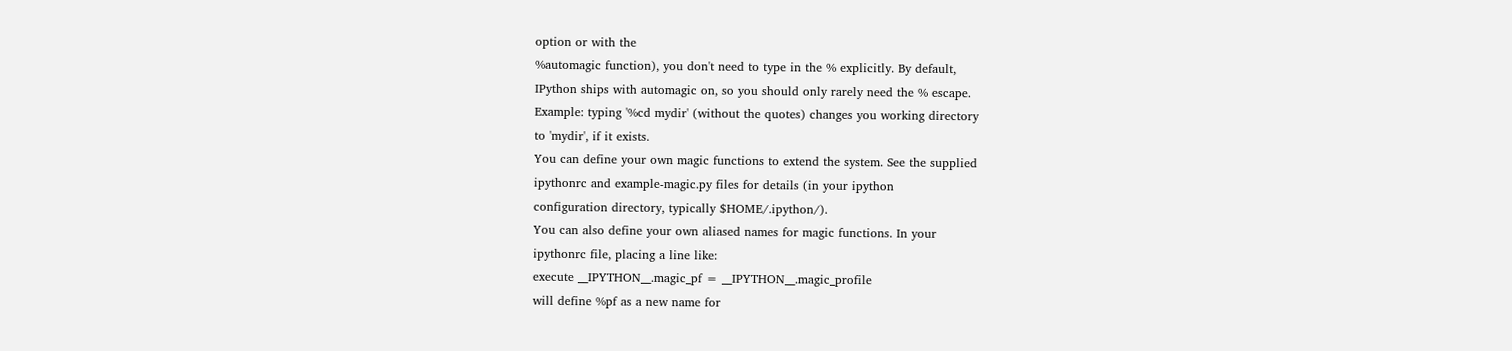option or with the
%automagic function), you don't need to type in the % explicitly. By default,
IPython ships with automagic on, so you should only rarely need the % escape.
Example: typing '%cd mydir' (without the quotes) changes you working directory
to 'mydir', if it exists.
You can define your own magic functions to extend the system. See the supplied
ipythonrc and example-magic.py files for details (in your ipython
configuration directory, typically $HOME/.ipython/).
You can also define your own aliased names for magic functions. In your
ipythonrc file, placing a line like:
execute __IPYTHON__.magic_pf = __IPYTHON__.magic_profile
will define %pf as a new name for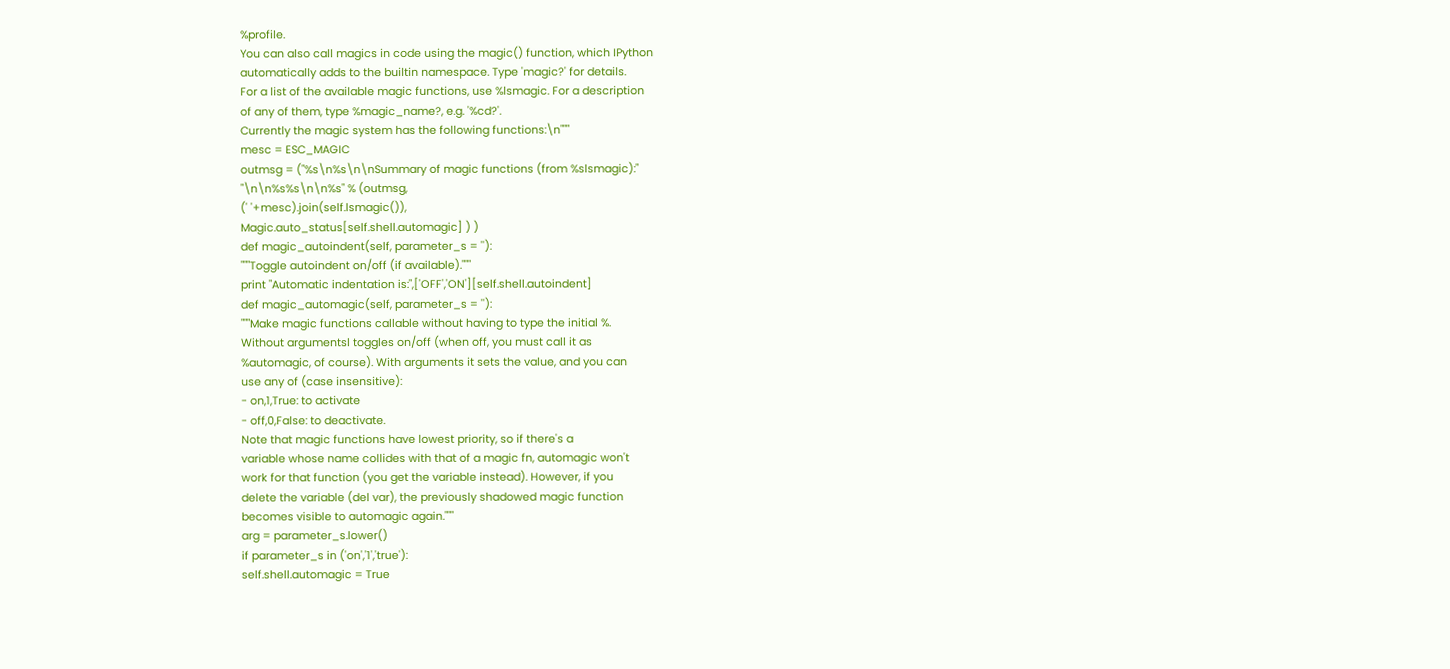%profile.
You can also call magics in code using the magic() function, which IPython
automatically adds to the builtin namespace. Type 'magic?' for details.
For a list of the available magic functions, use %lsmagic. For a description
of any of them, type %magic_name?, e.g. '%cd?'.
Currently the magic system has the following functions:\n"""
mesc = ESC_MAGIC
outmsg = ("%s\n%s\n\nSummary of magic functions (from %slsmagic):"
"\n\n%s%s\n\n%s" % (outmsg,
(' '+mesc).join(self.lsmagic()),
Magic.auto_status[self.shell.automagic] ) )
def magic_autoindent(self, parameter_s = ''):
"""Toggle autoindent on/off (if available)."""
print "Automatic indentation is:",['OFF','ON'][self.shell.autoindent]
def magic_automagic(self, parameter_s = ''):
"""Make magic functions callable without having to type the initial %.
Without argumentsl toggles on/off (when off, you must call it as
%automagic, of course). With arguments it sets the value, and you can
use any of (case insensitive):
- on,1,True: to activate
- off,0,False: to deactivate.
Note that magic functions have lowest priority, so if there's a
variable whose name collides with that of a magic fn, automagic won't
work for that function (you get the variable instead). However, if you
delete the variable (del var), the previously shadowed magic function
becomes visible to automagic again."""
arg = parameter_s.lower()
if parameter_s in ('on','1','true'):
self.shell.automagic = True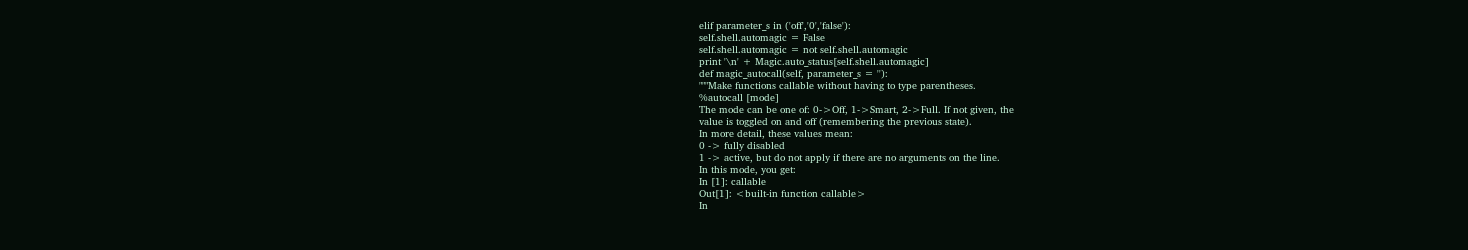elif parameter_s in ('off','0','false'):
self.shell.automagic = False
self.shell.automagic = not self.shell.automagic
print '\n' + Magic.auto_status[self.shell.automagic]
def magic_autocall(self, parameter_s = ''):
"""Make functions callable without having to type parentheses.
%autocall [mode]
The mode can be one of: 0->Off, 1->Smart, 2->Full. If not given, the
value is toggled on and off (remembering the previous state).
In more detail, these values mean:
0 -> fully disabled
1 -> active, but do not apply if there are no arguments on the line.
In this mode, you get:
In [1]: callable
Out[1]: <built-in function callable>
In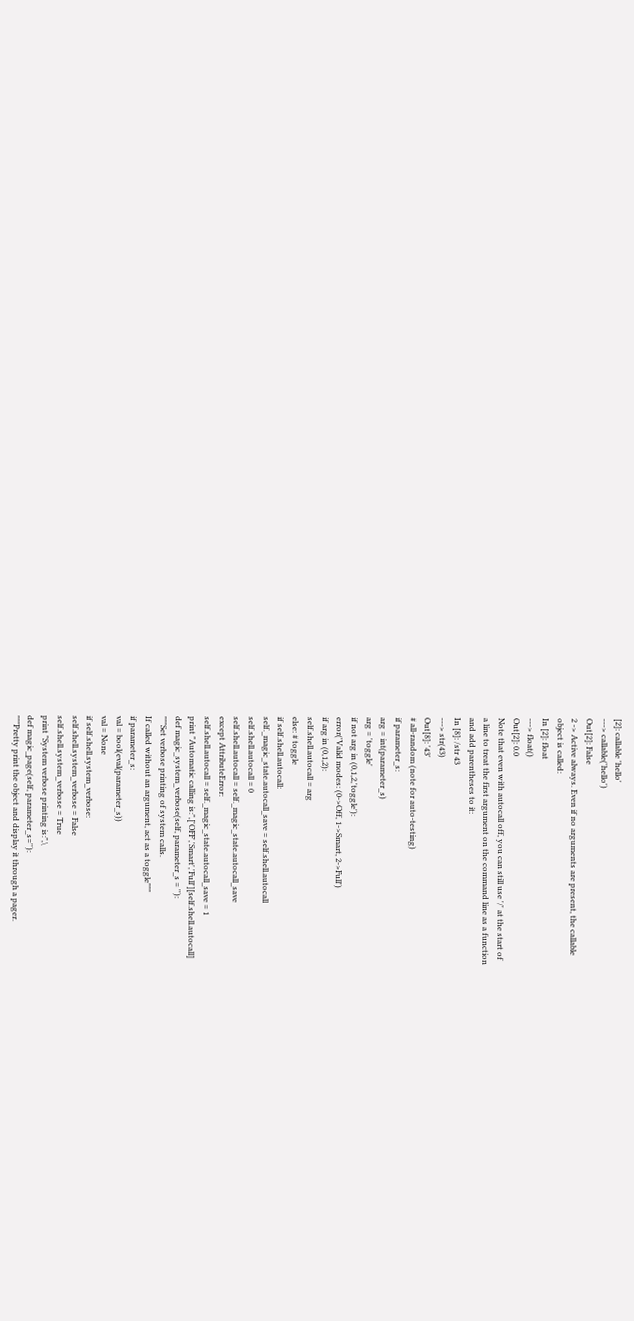[2]: callable 'hello'
---> callable('hello')
Out[2]: False
2 -> Active always. Even if no arguments are present, the callable
object is called:
In [2]: float
---> float()
Out[2]: 0.0
Note that even with autocall off, you can still use '/' at the start of
a line to treat the first argument on the command line as a function
and add parentheses to it:
In [8]: /str 43
---> str(43)
Out[8]: '43'
# all-random (note for auto-testing)
if parameter_s:
arg = int(parameter_s)
arg = 'toggle'
if not arg in (0,1,2,'toggle'):
error('Valid modes: (0->Off, 1->Smart, 2->Full')
if arg in (0,1,2):
self.shell.autocall = arg
else: # toggle
if self.shell.autocall:
self._magic_state.autocall_save = self.shell.autocall
self.shell.autocall = 0
self.shell.autocall = self._magic_state.autocall_save
except AttributeError:
self.shell.autocall = self._magic_state.autocall_save = 1
print "Automatic calling is:",['OFF','Smart','Full'][self.shell.autocall]
def magic_system_verbose(self, parameter_s = ''):
"""Set verbose printing of system calls.
If called without an argument, act as a toggle"""
if parameter_s:
val = bool(eval(parameter_s))
val = None
if self.shell.system_verbose:
self.shell.system_verbose = False
self.shell.system_verbose = True
print "System verbose printing is:",\
def magic_page(self, parameter_s=''):
"""Pretty print the object and display it through a pager.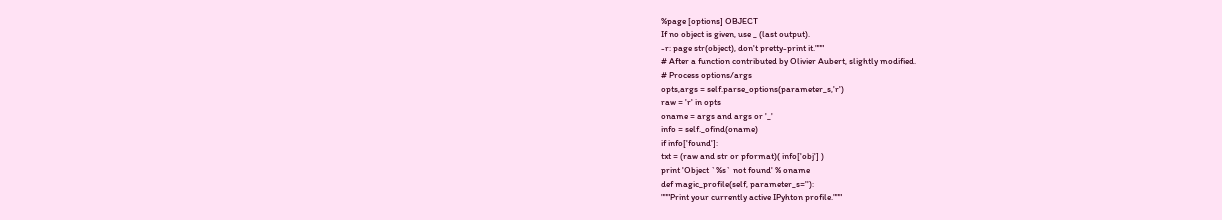%page [options] OBJECT
If no object is given, use _ (last output).
-r: page str(object), don't pretty-print it."""
# After a function contributed by Olivier Aubert, slightly modified.
# Process options/args
opts,args = self.parse_options(parameter_s,'r')
raw = 'r' in opts
oname = args and args or '_'
info = self._ofind(oname)
if info['found']:
txt = (raw and str or pformat)( info['obj'] )
print 'Object `%s` not found' % oname
def magic_profile(self, parameter_s=''):
"""Print your currently active IPyhton profile."""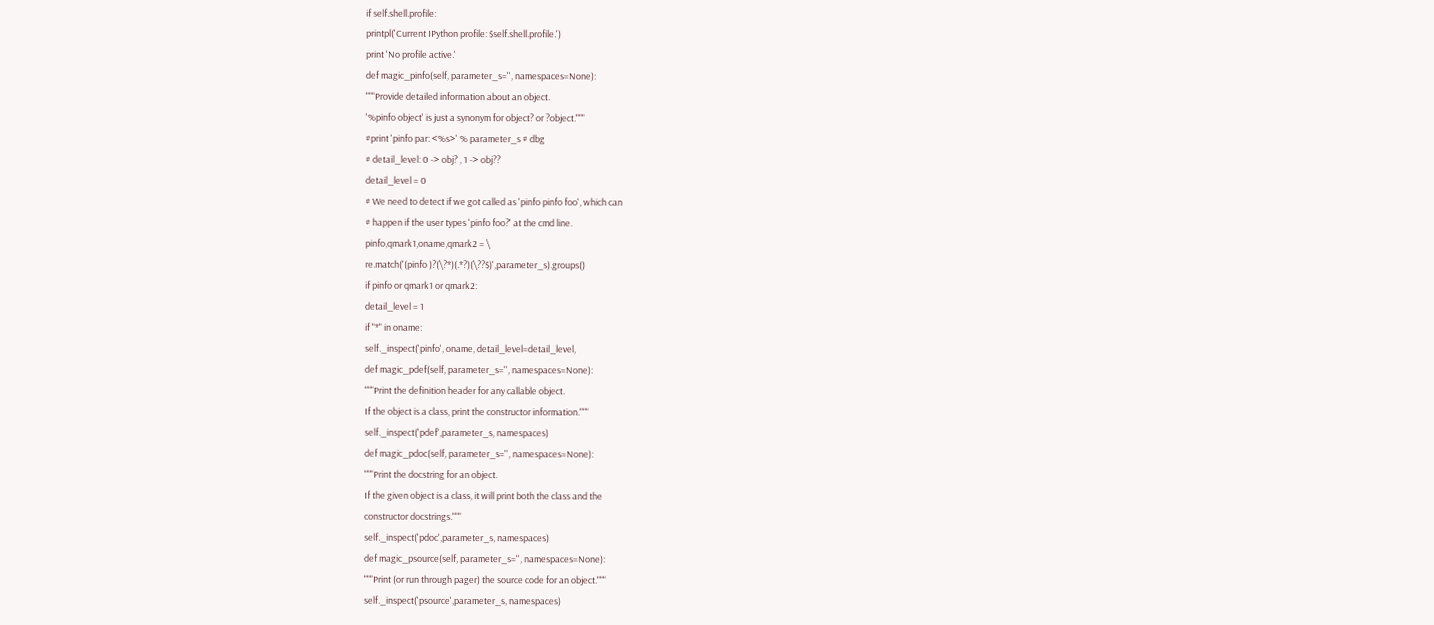if self.shell.profile:
printpl('Current IPython profile: $self.shell.profile.')
print 'No profile active.'
def magic_pinfo(self, parameter_s='', namespaces=None):
"""Provide detailed information about an object.
'%pinfo object' is just a synonym for object? or ?object."""
#print 'pinfo par: <%s>' % parameter_s # dbg
# detail_level: 0 -> obj? , 1 -> obj??
detail_level = 0
# We need to detect if we got called as 'pinfo pinfo foo', which can
# happen if the user types 'pinfo foo?' at the cmd line.
pinfo,qmark1,oname,qmark2 = \
re.match('(pinfo )?(\?*)(.*?)(\??$)',parameter_s).groups()
if pinfo or qmark1 or qmark2:
detail_level = 1
if "*" in oname:
self._inspect('pinfo', oname, detail_level=detail_level,
def magic_pdef(self, parameter_s='', namespaces=None):
"""Print the definition header for any callable object.
If the object is a class, print the constructor information."""
self._inspect('pdef',parameter_s, namespaces)
def magic_pdoc(self, parameter_s='', namespaces=None):
"""Print the docstring for an object.
If the given object is a class, it will print both the class and the
constructor docstrings."""
self._inspect('pdoc',parameter_s, namespaces)
def magic_psource(self, parameter_s='', namespaces=None):
"""Print (or run through pager) the source code for an object."""
self._inspect('psource',parameter_s, namespaces)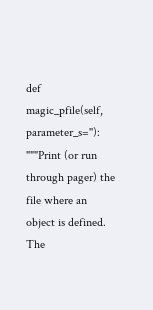def magic_pfile(self, parameter_s=''):
"""Print (or run through pager) the file where an object is defined.
The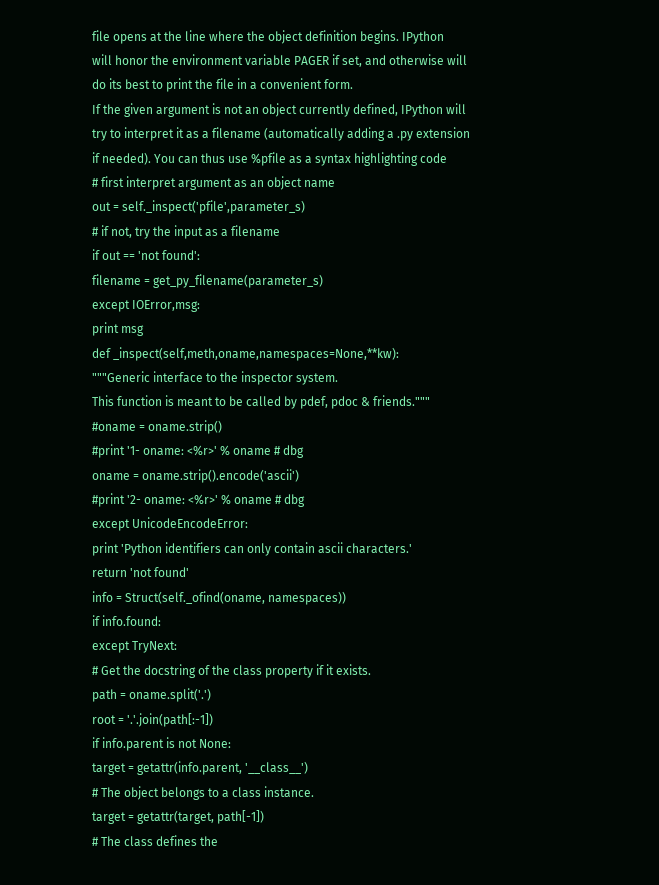file opens at the line where the object definition begins. IPython
will honor the environment variable PAGER if set, and otherwise will
do its best to print the file in a convenient form.
If the given argument is not an object currently defined, IPython will
try to interpret it as a filename (automatically adding a .py extension
if needed). You can thus use %pfile as a syntax highlighting code
# first interpret argument as an object name
out = self._inspect('pfile',parameter_s)
# if not, try the input as a filename
if out == 'not found':
filename = get_py_filename(parameter_s)
except IOError,msg:
print msg
def _inspect(self,meth,oname,namespaces=None,**kw):
"""Generic interface to the inspector system.
This function is meant to be called by pdef, pdoc & friends."""
#oname = oname.strip()
#print '1- oname: <%r>' % oname # dbg
oname = oname.strip().encode('ascii')
#print '2- oname: <%r>' % oname # dbg
except UnicodeEncodeError:
print 'Python identifiers can only contain ascii characters.'
return 'not found'
info = Struct(self._ofind(oname, namespaces))
if info.found:
except TryNext:
# Get the docstring of the class property if it exists.
path = oname.split('.')
root = '.'.join(path[:-1])
if info.parent is not None:
target = getattr(info.parent, '__class__')
# The object belongs to a class instance.
target = getattr(target, path[-1])
# The class defines the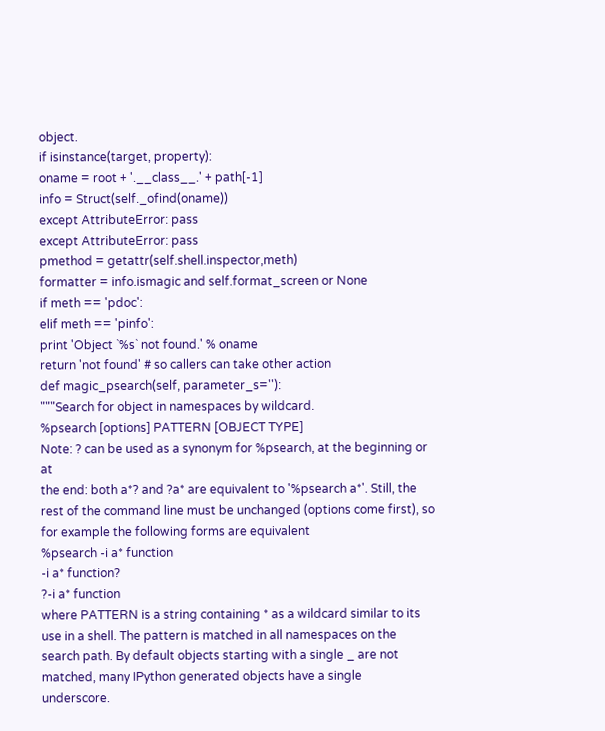object.
if isinstance(target, property):
oname = root + '.__class__.' + path[-1]
info = Struct(self._ofind(oname))
except AttributeError: pass
except AttributeError: pass
pmethod = getattr(self.shell.inspector,meth)
formatter = info.ismagic and self.format_screen or None
if meth == 'pdoc':
elif meth == 'pinfo':
print 'Object `%s` not found.' % oname
return 'not found' # so callers can take other action
def magic_psearch(self, parameter_s=''):
"""Search for object in namespaces by wildcard.
%psearch [options] PATTERN [OBJECT TYPE]
Note: ? can be used as a synonym for %psearch, at the beginning or at
the end: both a*? and ?a* are equivalent to '%psearch a*'. Still, the
rest of the command line must be unchanged (options come first), so
for example the following forms are equivalent
%psearch -i a* function
-i a* function?
?-i a* function
where PATTERN is a string containing * as a wildcard similar to its
use in a shell. The pattern is matched in all namespaces on the
search path. By default objects starting with a single _ are not
matched, many IPython generated objects have a single
underscore.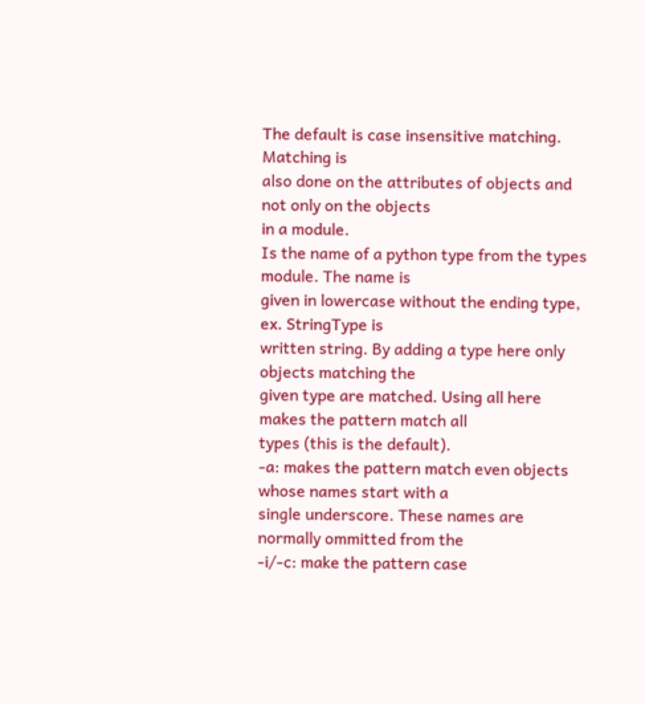The default is case insensitive matching. Matching is
also done on the attributes of objects and not only on the objects
in a module.
Is the name of a python type from the types module. The name is
given in lowercase without the ending type, ex. StringType is
written string. By adding a type here only objects matching the
given type are matched. Using all here makes the pattern match all
types (this is the default).
-a: makes the pattern match even objects whose names start with a
single underscore. These names are normally ommitted from the
-i/-c: make the pattern case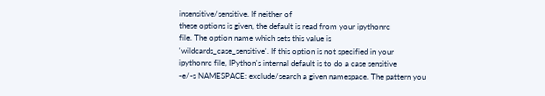insensitive/sensitive. If neither of
these options is given, the default is read from your ipythonrc
file. The option name which sets this value is
'wildcards_case_sensitive'. If this option is not specified in your
ipythonrc file, IPython's internal default is to do a case sensitive
-e/-s NAMESPACE: exclude/search a given namespace. The pattern you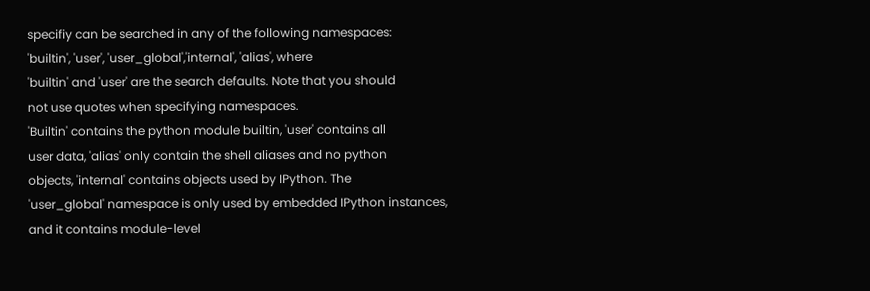specifiy can be searched in any of the following namespaces:
'builtin', 'user', 'user_global','internal', 'alias', where
'builtin' and 'user' are the search defaults. Note that you should
not use quotes when specifying namespaces.
'Builtin' contains the python module builtin, 'user' contains all
user data, 'alias' only contain the shell aliases and no python
objects, 'internal' contains objects used by IPython. The
'user_global' namespace is only used by embedded IPython instances,
and it contains module-level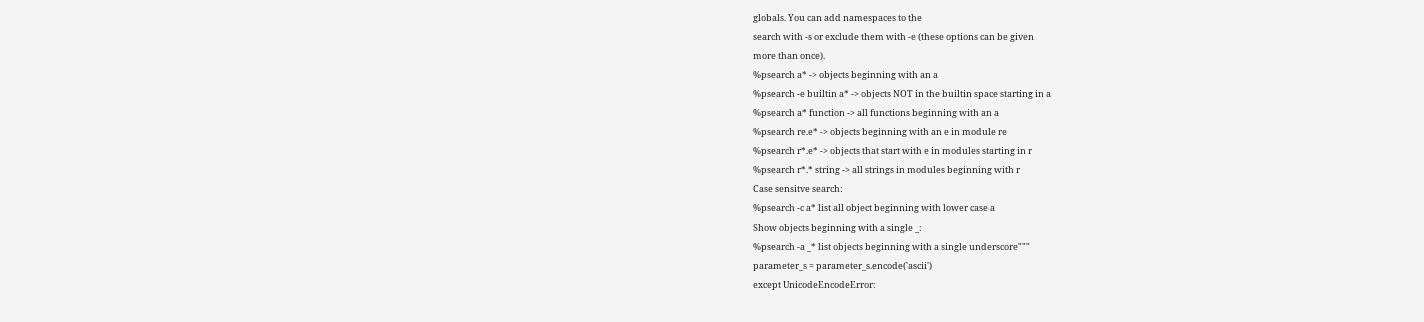globals. You can add namespaces to the
search with -s or exclude them with -e (these options can be given
more than once).
%psearch a* -> objects beginning with an a
%psearch -e builtin a* -> objects NOT in the builtin space starting in a
%psearch a* function -> all functions beginning with an a
%psearch re.e* -> objects beginning with an e in module re
%psearch r*.e* -> objects that start with e in modules starting in r
%psearch r*.* string -> all strings in modules beginning with r
Case sensitve search:
%psearch -c a* list all object beginning with lower case a
Show objects beginning with a single _:
%psearch -a _* list objects beginning with a single underscore"""
parameter_s = parameter_s.encode('ascii')
except UnicodeEncodeError: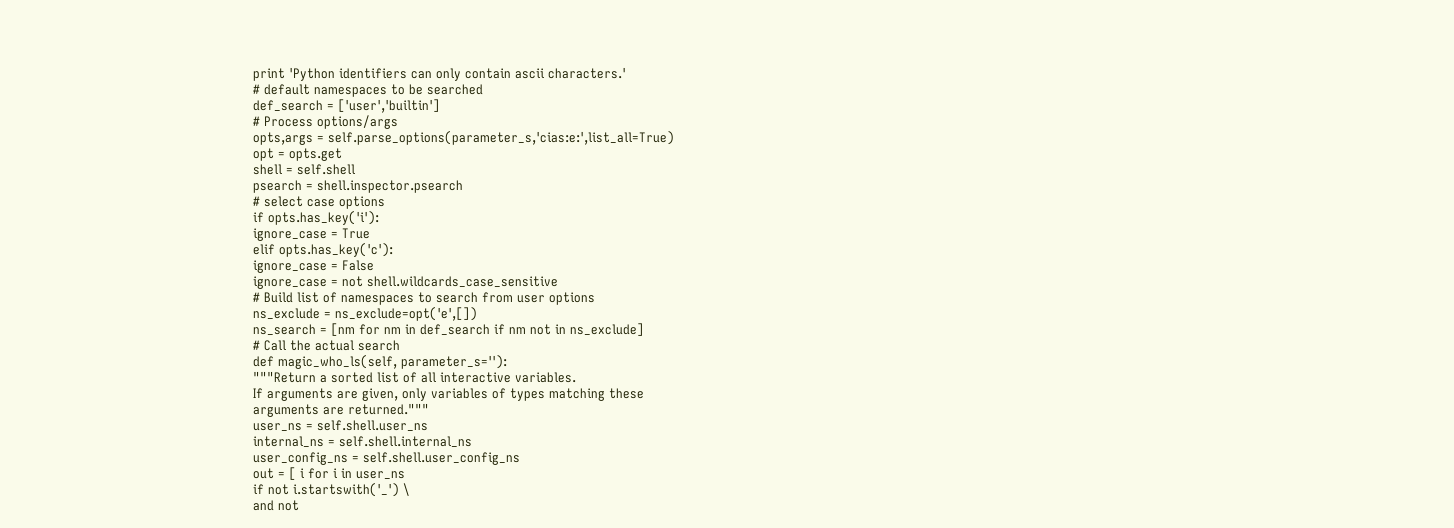print 'Python identifiers can only contain ascii characters.'
# default namespaces to be searched
def_search = ['user','builtin']
# Process options/args
opts,args = self.parse_options(parameter_s,'cias:e:',list_all=True)
opt = opts.get
shell = self.shell
psearch = shell.inspector.psearch
# select case options
if opts.has_key('i'):
ignore_case = True
elif opts.has_key('c'):
ignore_case = False
ignore_case = not shell.wildcards_case_sensitive
# Build list of namespaces to search from user options
ns_exclude = ns_exclude=opt('e',[])
ns_search = [nm for nm in def_search if nm not in ns_exclude]
# Call the actual search
def magic_who_ls(self, parameter_s=''):
"""Return a sorted list of all interactive variables.
If arguments are given, only variables of types matching these
arguments are returned."""
user_ns = self.shell.user_ns
internal_ns = self.shell.internal_ns
user_config_ns = self.shell.user_config_ns
out = [ i for i in user_ns
if not i.startswith('_') \
and not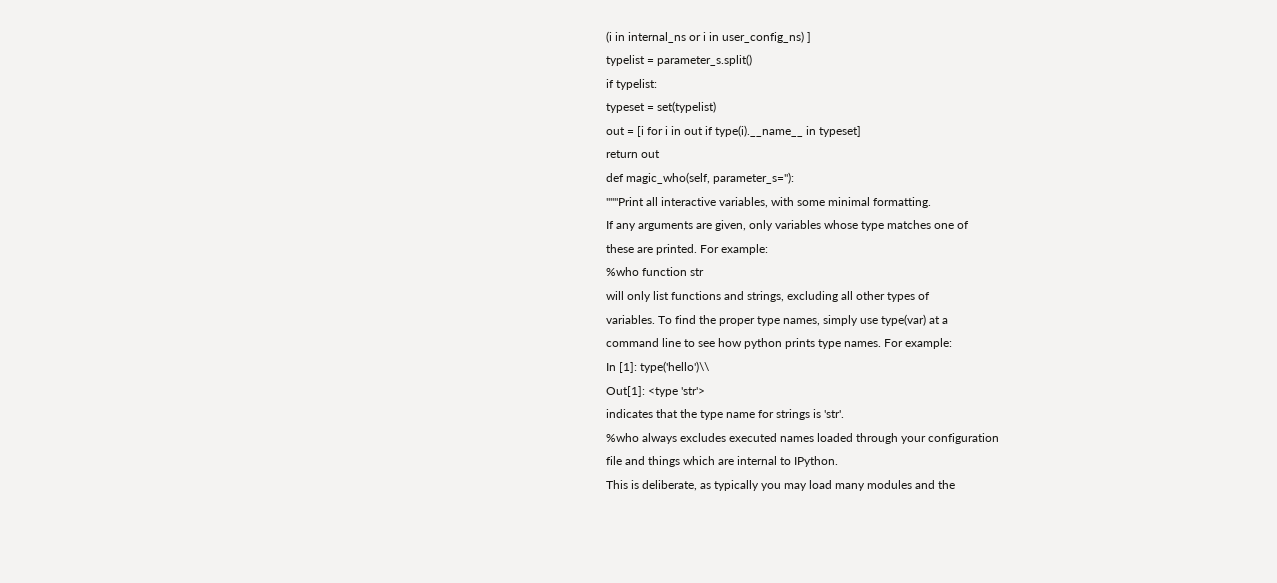(i in internal_ns or i in user_config_ns) ]
typelist = parameter_s.split()
if typelist:
typeset = set(typelist)
out = [i for i in out if type(i).__name__ in typeset]
return out
def magic_who(self, parameter_s=''):
"""Print all interactive variables, with some minimal formatting.
If any arguments are given, only variables whose type matches one of
these are printed. For example:
%who function str
will only list functions and strings, excluding all other types of
variables. To find the proper type names, simply use type(var) at a
command line to see how python prints type names. For example:
In [1]: type('hello')\\
Out[1]: <type 'str'>
indicates that the type name for strings is 'str'.
%who always excludes executed names loaded through your configuration
file and things which are internal to IPython.
This is deliberate, as typically you may load many modules and the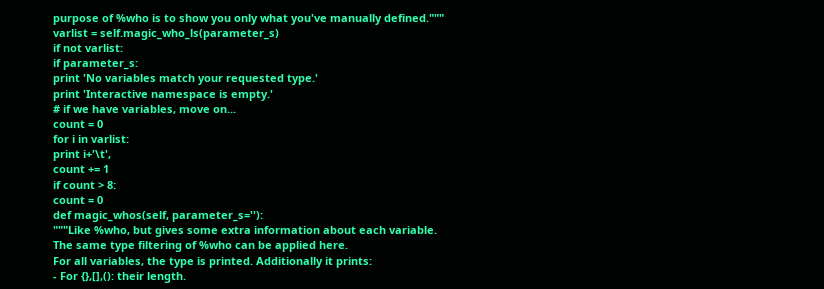purpose of %who is to show you only what you've manually defined."""
varlist = self.magic_who_ls(parameter_s)
if not varlist:
if parameter_s:
print 'No variables match your requested type.'
print 'Interactive namespace is empty.'
# if we have variables, move on...
count = 0
for i in varlist:
print i+'\t',
count += 1
if count > 8:
count = 0
def magic_whos(self, parameter_s=''):
"""Like %who, but gives some extra information about each variable.
The same type filtering of %who can be applied here.
For all variables, the type is printed. Additionally it prints:
- For {},[],(): their length.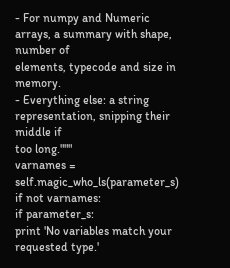- For numpy and Numeric arrays, a summary with shape, number of
elements, typecode and size in memory.
- Everything else: a string representation, snipping their middle if
too long."""
varnames = self.magic_who_ls(parameter_s)
if not varnames:
if parameter_s:
print 'No variables match your requested type.'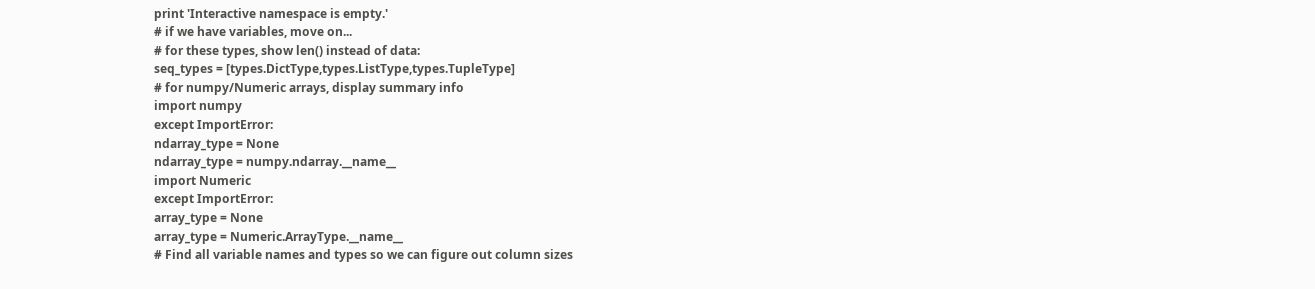print 'Interactive namespace is empty.'
# if we have variables, move on...
# for these types, show len() instead of data:
seq_types = [types.DictType,types.ListType,types.TupleType]
# for numpy/Numeric arrays, display summary info
import numpy
except ImportError:
ndarray_type = None
ndarray_type = numpy.ndarray.__name__
import Numeric
except ImportError:
array_type = None
array_type = Numeric.ArrayType.__name__
# Find all variable names and types so we can figure out column sizes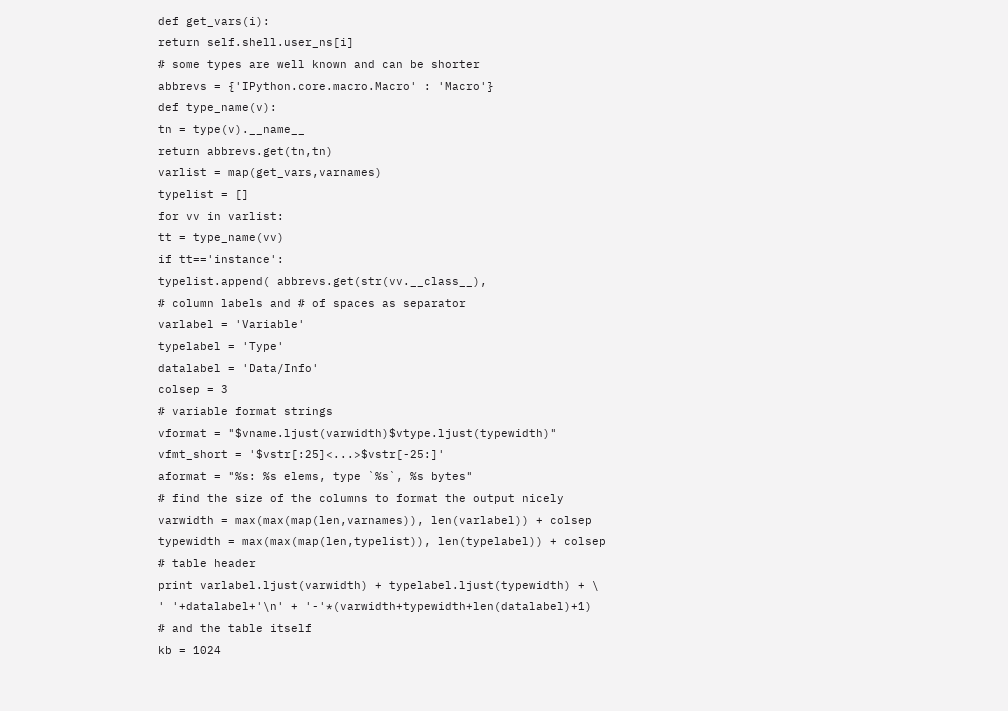def get_vars(i):
return self.shell.user_ns[i]
# some types are well known and can be shorter
abbrevs = {'IPython.core.macro.Macro' : 'Macro'}
def type_name(v):
tn = type(v).__name__
return abbrevs.get(tn,tn)
varlist = map(get_vars,varnames)
typelist = []
for vv in varlist:
tt = type_name(vv)
if tt=='instance':
typelist.append( abbrevs.get(str(vv.__class__),
# column labels and # of spaces as separator
varlabel = 'Variable'
typelabel = 'Type'
datalabel = 'Data/Info'
colsep = 3
# variable format strings
vformat = "$vname.ljust(varwidth)$vtype.ljust(typewidth)"
vfmt_short = '$vstr[:25]<...>$vstr[-25:]'
aformat = "%s: %s elems, type `%s`, %s bytes"
# find the size of the columns to format the output nicely
varwidth = max(max(map(len,varnames)), len(varlabel)) + colsep
typewidth = max(max(map(len,typelist)), len(typelabel)) + colsep
# table header
print varlabel.ljust(varwidth) + typelabel.ljust(typewidth) + \
' '+datalabel+'\n' + '-'*(varwidth+typewidth+len(datalabel)+1)
# and the table itself
kb = 1024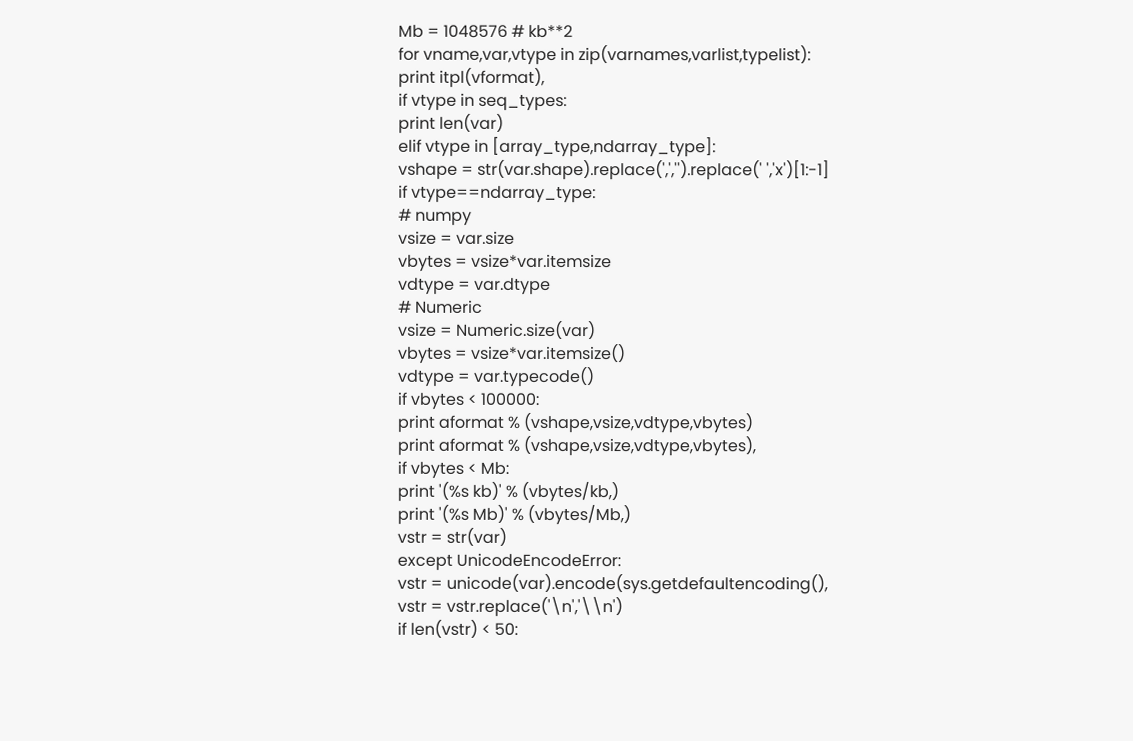Mb = 1048576 # kb**2
for vname,var,vtype in zip(varnames,varlist,typelist):
print itpl(vformat),
if vtype in seq_types:
print len(var)
elif vtype in [array_type,ndarray_type]:
vshape = str(var.shape).replace(',','').replace(' ','x')[1:-1]
if vtype==ndarray_type:
# numpy
vsize = var.size
vbytes = vsize*var.itemsize
vdtype = var.dtype
# Numeric
vsize = Numeric.size(var)
vbytes = vsize*var.itemsize()
vdtype = var.typecode()
if vbytes < 100000:
print aformat % (vshape,vsize,vdtype,vbytes)
print aformat % (vshape,vsize,vdtype,vbytes),
if vbytes < Mb:
print '(%s kb)' % (vbytes/kb,)
print '(%s Mb)' % (vbytes/Mb,)
vstr = str(var)
except UnicodeEncodeError:
vstr = unicode(var).encode(sys.getdefaultencoding(),
vstr = vstr.replace('\n','\\n')
if len(vstr) < 50: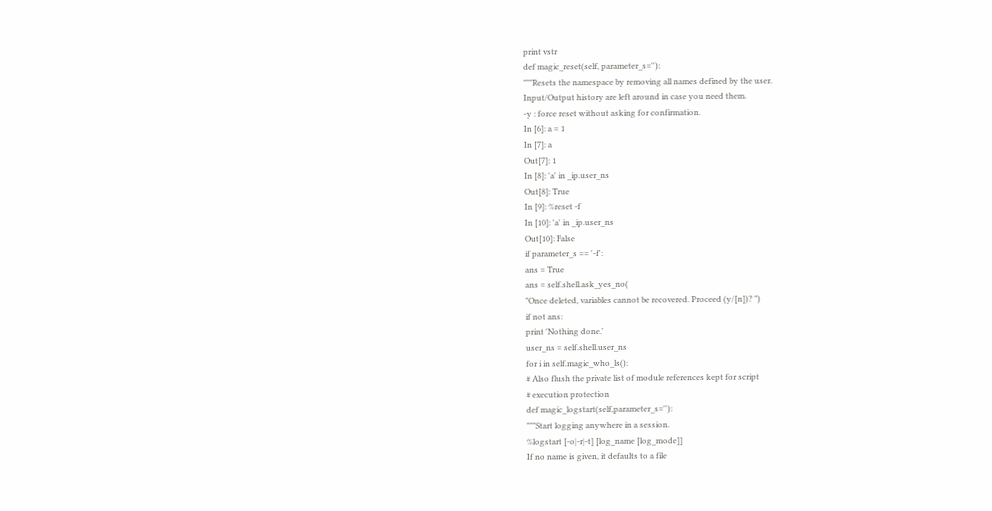print vstr
def magic_reset(self, parameter_s=''):
"""Resets the namespace by removing all names defined by the user.
Input/Output history are left around in case you need them.
-y : force reset without asking for confirmation.
In [6]: a = 1
In [7]: a
Out[7]: 1
In [8]: 'a' in _ip.user_ns
Out[8]: True
In [9]: %reset -f
In [10]: 'a' in _ip.user_ns
Out[10]: False
if parameter_s == '-f':
ans = True
ans = self.shell.ask_yes_no(
"Once deleted, variables cannot be recovered. Proceed (y/[n])? ")
if not ans:
print 'Nothing done.'
user_ns = self.shell.user_ns
for i in self.magic_who_ls():
# Also flush the private list of module references kept for script
# execution protection
def magic_logstart(self,parameter_s=''):
"""Start logging anywhere in a session.
%logstart [-o|-r|-t] [log_name [log_mode]]
If no name is given, it defaults to a file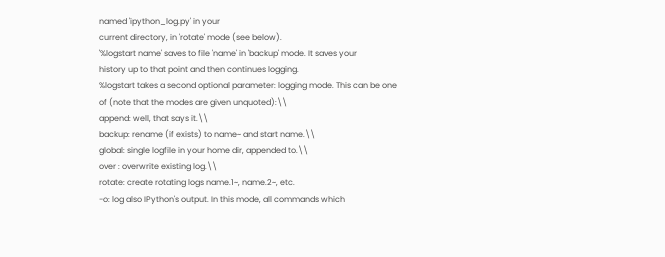named 'ipython_log.py' in your
current directory, in 'rotate' mode (see below).
'%logstart name' saves to file 'name' in 'backup' mode. It saves your
history up to that point and then continues logging.
%logstart takes a second optional parameter: logging mode. This can be one
of (note that the modes are given unquoted):\\
append: well, that says it.\\
backup: rename (if exists) to name~ and start name.\\
global: single logfile in your home dir, appended to.\\
over : overwrite existing log.\\
rotate: create rotating logs name.1~, name.2~, etc.
-o: log also IPython's output. In this mode, all commands which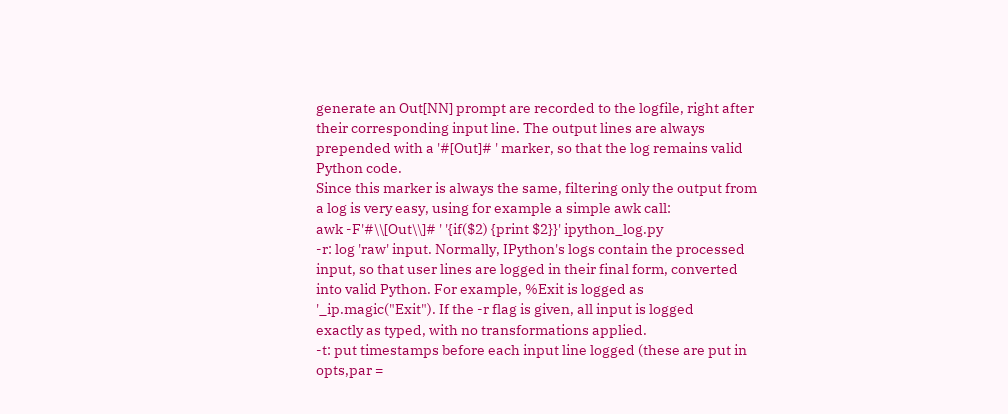generate an Out[NN] prompt are recorded to the logfile, right after
their corresponding input line. The output lines are always
prepended with a '#[Out]# ' marker, so that the log remains valid
Python code.
Since this marker is always the same, filtering only the output from
a log is very easy, using for example a simple awk call:
awk -F'#\\[Out\\]# ' '{if($2) {print $2}}' ipython_log.py
-r: log 'raw' input. Normally, IPython's logs contain the processed
input, so that user lines are logged in their final form, converted
into valid Python. For example, %Exit is logged as
'_ip.magic("Exit"). If the -r flag is given, all input is logged
exactly as typed, with no transformations applied.
-t: put timestamps before each input line logged (these are put in
opts,par =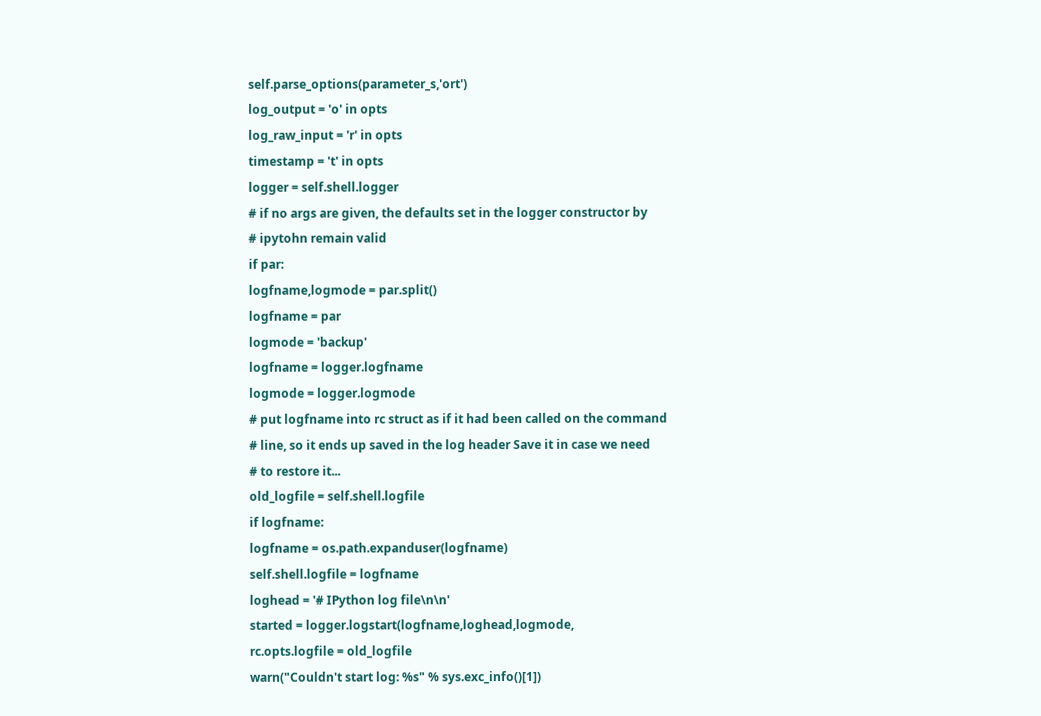self.parse_options(parameter_s,'ort')
log_output = 'o' in opts
log_raw_input = 'r' in opts
timestamp = 't' in opts
logger = self.shell.logger
# if no args are given, the defaults set in the logger constructor by
# ipytohn remain valid
if par:
logfname,logmode = par.split()
logfname = par
logmode = 'backup'
logfname = logger.logfname
logmode = logger.logmode
# put logfname into rc struct as if it had been called on the command
# line, so it ends up saved in the log header Save it in case we need
# to restore it...
old_logfile = self.shell.logfile
if logfname:
logfname = os.path.expanduser(logfname)
self.shell.logfile = logfname
loghead = '# IPython log file\n\n'
started = logger.logstart(logfname,loghead,logmode,
rc.opts.logfile = old_logfile
warn("Couldn't start log: %s" % sys.exc_info()[1])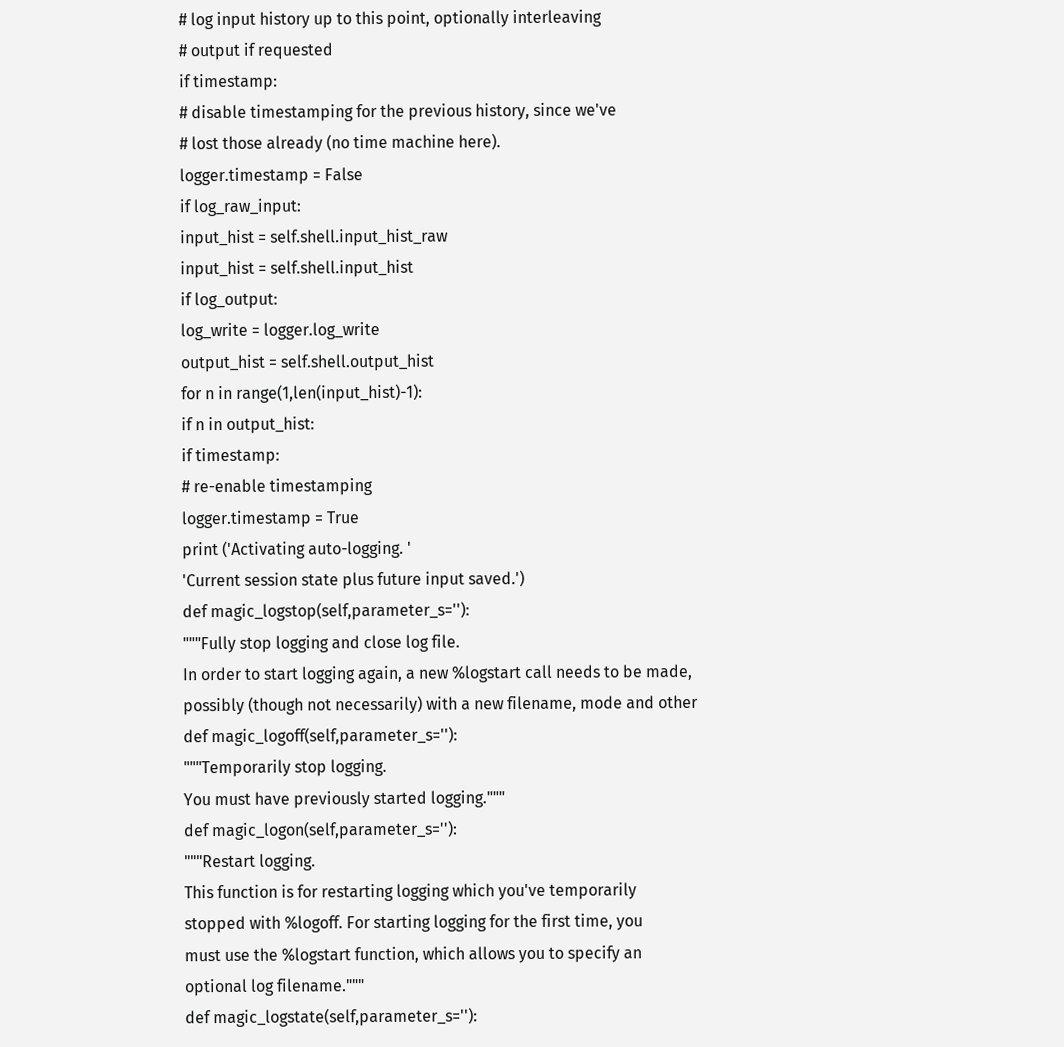# log input history up to this point, optionally interleaving
# output if requested
if timestamp:
# disable timestamping for the previous history, since we've
# lost those already (no time machine here).
logger.timestamp = False
if log_raw_input:
input_hist = self.shell.input_hist_raw
input_hist = self.shell.input_hist
if log_output:
log_write = logger.log_write
output_hist = self.shell.output_hist
for n in range(1,len(input_hist)-1):
if n in output_hist:
if timestamp:
# re-enable timestamping
logger.timestamp = True
print ('Activating auto-logging. '
'Current session state plus future input saved.')
def magic_logstop(self,parameter_s=''):
"""Fully stop logging and close log file.
In order to start logging again, a new %logstart call needs to be made,
possibly (though not necessarily) with a new filename, mode and other
def magic_logoff(self,parameter_s=''):
"""Temporarily stop logging.
You must have previously started logging."""
def magic_logon(self,parameter_s=''):
"""Restart logging.
This function is for restarting logging which you've temporarily
stopped with %logoff. For starting logging for the first time, you
must use the %logstart function, which allows you to specify an
optional log filename."""
def magic_logstate(self,parameter_s=''):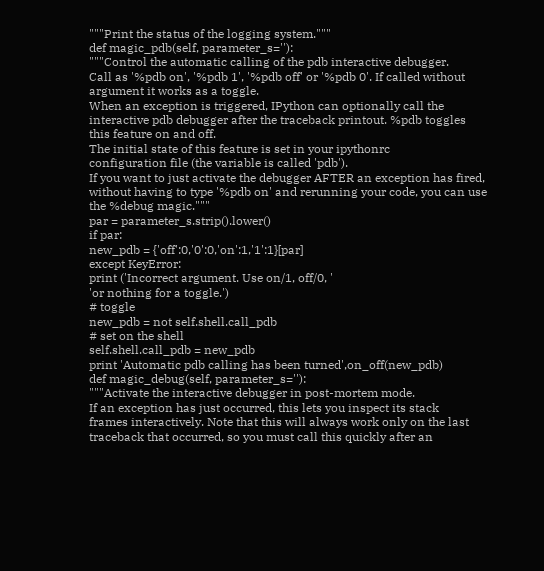"""Print the status of the logging system."""
def magic_pdb(self, parameter_s=''):
"""Control the automatic calling of the pdb interactive debugger.
Call as '%pdb on', '%pdb 1', '%pdb off' or '%pdb 0'. If called without
argument it works as a toggle.
When an exception is triggered, IPython can optionally call the
interactive pdb debugger after the traceback printout. %pdb toggles
this feature on and off.
The initial state of this feature is set in your ipythonrc
configuration file (the variable is called 'pdb').
If you want to just activate the debugger AFTER an exception has fired,
without having to type '%pdb on' and rerunning your code, you can use
the %debug magic."""
par = parameter_s.strip().lower()
if par:
new_pdb = {'off':0,'0':0,'on':1,'1':1}[par]
except KeyError:
print ('Incorrect argument. Use on/1, off/0, '
'or nothing for a toggle.')
# toggle
new_pdb = not self.shell.call_pdb
# set on the shell
self.shell.call_pdb = new_pdb
print 'Automatic pdb calling has been turned',on_off(new_pdb)
def magic_debug(self, parameter_s=''):
"""Activate the interactive debugger in post-mortem mode.
If an exception has just occurred, this lets you inspect its stack
frames interactively. Note that this will always work only on the last
traceback that occurred, so you must call this quickly after an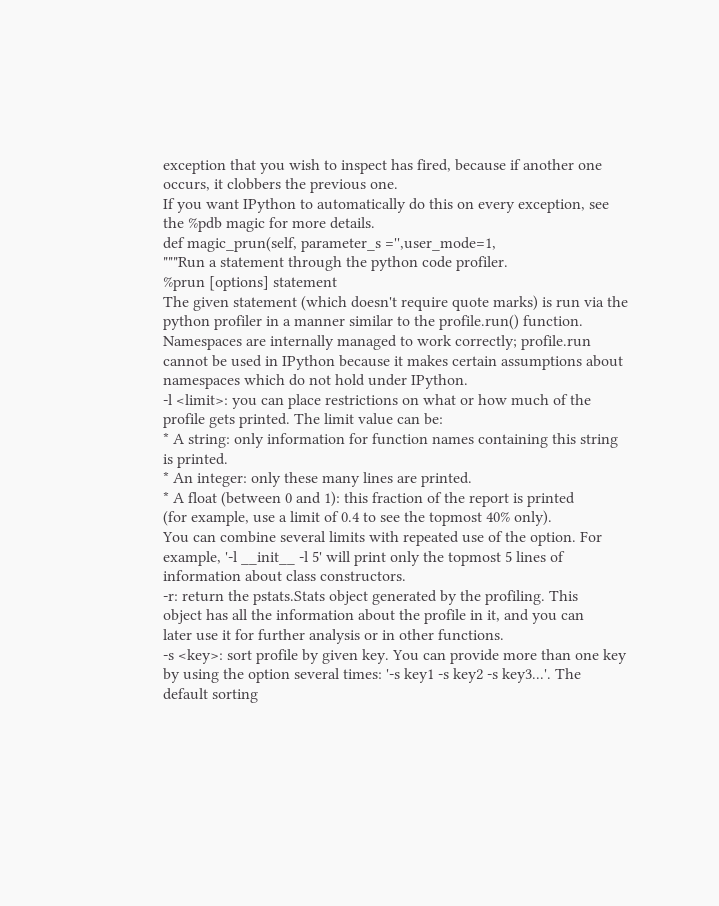exception that you wish to inspect has fired, because if another one
occurs, it clobbers the previous one.
If you want IPython to automatically do this on every exception, see
the %pdb magic for more details.
def magic_prun(self, parameter_s ='',user_mode=1,
"""Run a statement through the python code profiler.
%prun [options] statement
The given statement (which doesn't require quote marks) is run via the
python profiler in a manner similar to the profile.run() function.
Namespaces are internally managed to work correctly; profile.run
cannot be used in IPython because it makes certain assumptions about
namespaces which do not hold under IPython.
-l <limit>: you can place restrictions on what or how much of the
profile gets printed. The limit value can be:
* A string: only information for function names containing this string
is printed.
* An integer: only these many lines are printed.
* A float (between 0 and 1): this fraction of the report is printed
(for example, use a limit of 0.4 to see the topmost 40% only).
You can combine several limits with repeated use of the option. For
example, '-l __init__ -l 5' will print only the topmost 5 lines of
information about class constructors.
-r: return the pstats.Stats object generated by the profiling. This
object has all the information about the profile in it, and you can
later use it for further analysis or in other functions.
-s <key>: sort profile by given key. You can provide more than one key
by using the option several times: '-s key1 -s key2 -s key3...'. The
default sorting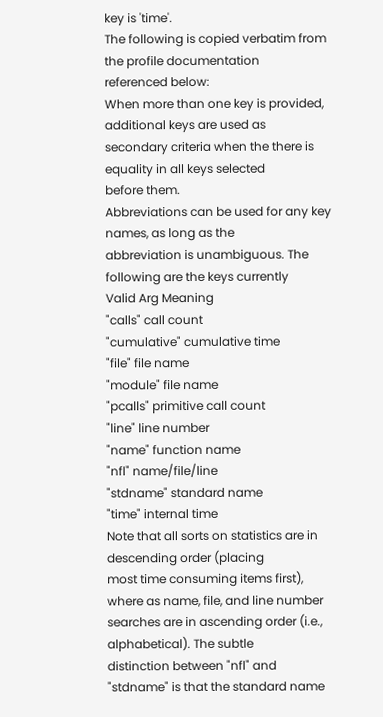key is 'time'.
The following is copied verbatim from the profile documentation
referenced below:
When more than one key is provided, additional keys are used as
secondary criteria when the there is equality in all keys selected
before them.
Abbreviations can be used for any key names, as long as the
abbreviation is unambiguous. The following are the keys currently
Valid Arg Meaning
"calls" call count
"cumulative" cumulative time
"file" file name
"module" file name
"pcalls" primitive call count
"line" line number
"name" function name
"nfl" name/file/line
"stdname" standard name
"time" internal time
Note that all sorts on statistics are in descending order (placing
most time consuming items first), where as name, file, and line number
searches are in ascending order (i.e., alphabetical). The subtle
distinction between "nfl" and "stdname" is that the standard name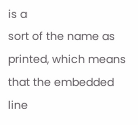is a
sort of the name as printed, which means that the embedded line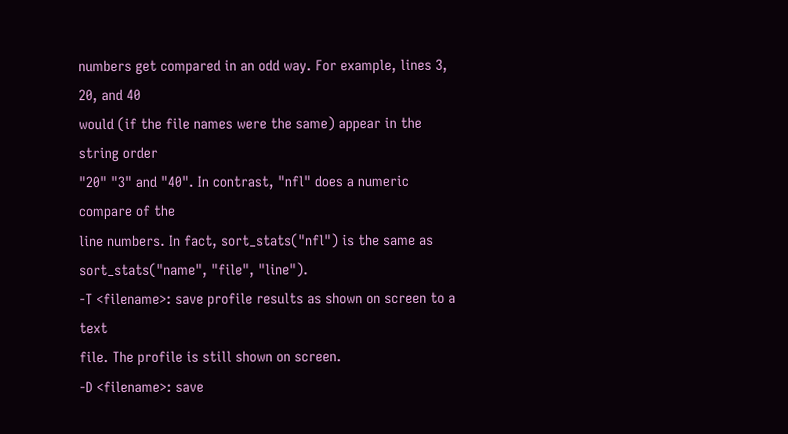numbers get compared in an odd way. For example, lines 3, 20, and 40
would (if the file names were the same) appear in the string order
"20" "3" and "40". In contrast, "nfl" does a numeric compare of the
line numbers. In fact, sort_stats("nfl") is the same as
sort_stats("name", "file", "line").
-T <filename>: save profile results as shown on screen to a text
file. The profile is still shown on screen.
-D <filename>: save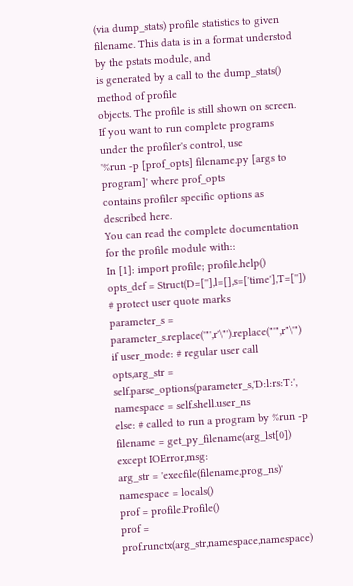(via dump_stats) profile statistics to given
filename. This data is in a format understod by the pstats module, and
is generated by a call to the dump_stats() method of profile
objects. The profile is still shown on screen.
If you want to run complete programs under the profiler's control, use
'%run -p [prof_opts] filename.py [args to program]' where prof_opts
contains profiler specific options as described here.
You can read the complete documentation for the profile module with::
In [1]: import profile; profile.help()
opts_def = Struct(D=[''],l=[],s=['time'],T=[''])
# protect user quote marks
parameter_s = parameter_s.replace('"',r'\"').replace("'",r"\'")
if user_mode: # regular user call
opts,arg_str = self.parse_options(parameter_s,'D:l:rs:T:',
namespace = self.shell.user_ns
else: # called to run a program by %run -p
filename = get_py_filename(arg_lst[0])
except IOError,msg:
arg_str = 'execfile(filename,prog_ns)'
namespace = locals()
prof = profile.Profile()
prof = prof.runctx(arg_str,namespace,namespace)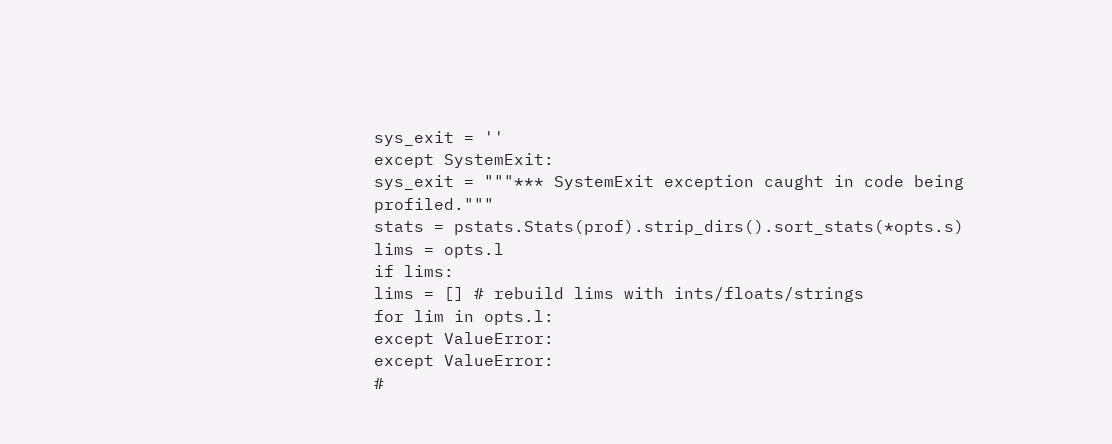sys_exit = ''
except SystemExit:
sys_exit = """*** SystemExit exception caught in code being profiled."""
stats = pstats.Stats(prof).strip_dirs().sort_stats(*opts.s)
lims = opts.l
if lims:
lims = [] # rebuild lims with ints/floats/strings
for lim in opts.l:
except ValueError:
except ValueError:
#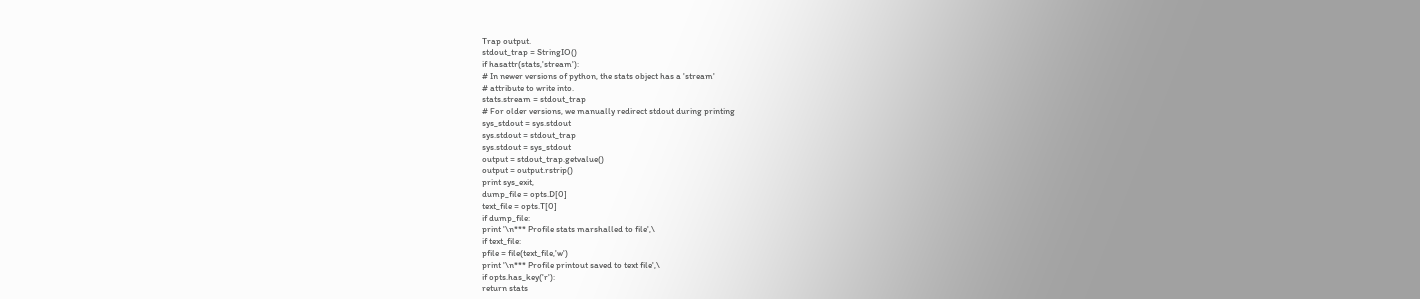Trap output.
stdout_trap = StringIO()
if hasattr(stats,'stream'):
# In newer versions of python, the stats object has a 'stream'
# attribute to write into.
stats.stream = stdout_trap
# For older versions, we manually redirect stdout during printing
sys_stdout = sys.stdout
sys.stdout = stdout_trap
sys.stdout = sys_stdout
output = stdout_trap.getvalue()
output = output.rstrip()
print sys_exit,
dump_file = opts.D[0]
text_file = opts.T[0]
if dump_file:
print '\n*** Profile stats marshalled to file',\
if text_file:
pfile = file(text_file,'w')
print '\n*** Profile printout saved to text file',\
if opts.has_key('r'):
return stats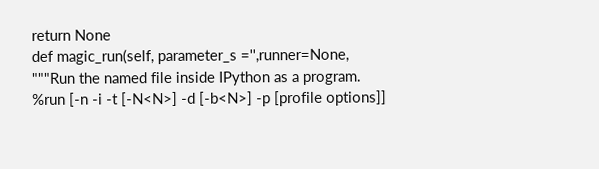return None
def magic_run(self, parameter_s ='',runner=None,
"""Run the named file inside IPython as a program.
%run [-n -i -t [-N<N>] -d [-b<N>] -p [profile options]]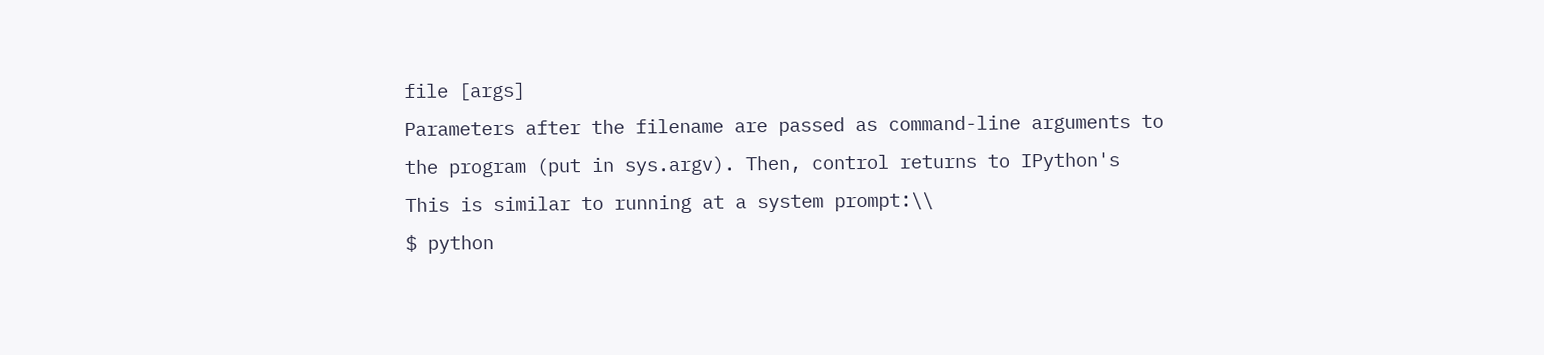file [args]
Parameters after the filename are passed as command-line arguments to
the program (put in sys.argv). Then, control returns to IPython's
This is similar to running at a system prompt:\\
$ python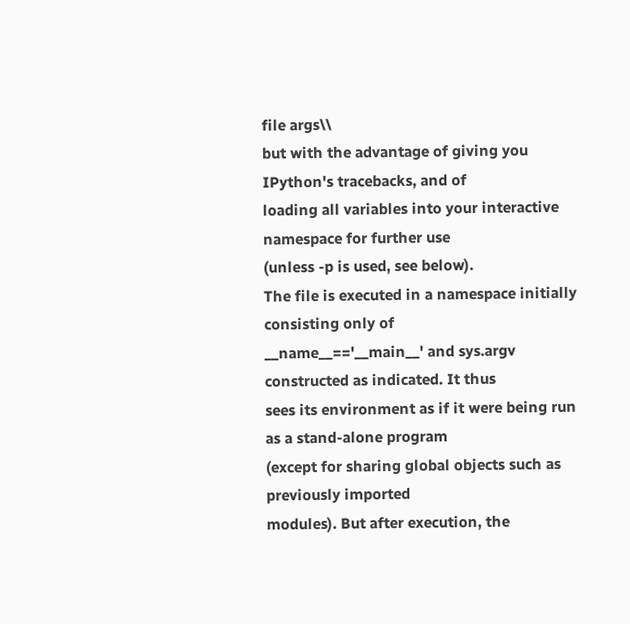file args\\
but with the advantage of giving you IPython's tracebacks, and of
loading all variables into your interactive namespace for further use
(unless -p is used, see below).
The file is executed in a namespace initially consisting only of
__name__=='__main__' and sys.argv constructed as indicated. It thus
sees its environment as if it were being run as a stand-alone program
(except for sharing global objects such as previously imported
modules). But after execution, the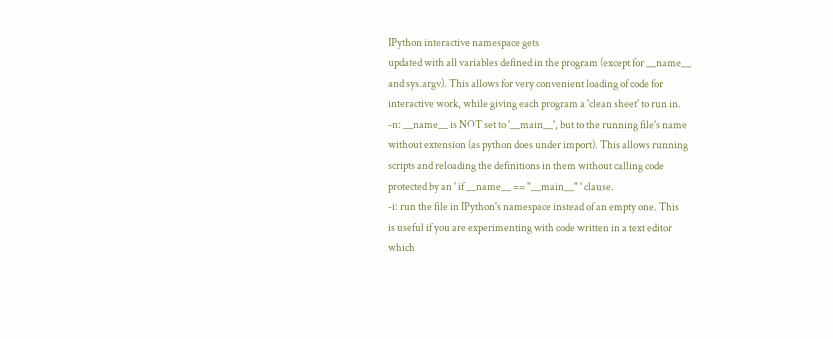IPython interactive namespace gets
updated with all variables defined in the program (except for __name__
and sys.argv). This allows for very convenient loading of code for
interactive work, while giving each program a 'clean sheet' to run in.
-n: __name__ is NOT set to '__main__', but to the running file's name
without extension (as python does under import). This allows running
scripts and reloading the definitions in them without calling code
protected by an ' if __name__ == "__main__" ' clause.
-i: run the file in IPython's namespace instead of an empty one. This
is useful if you are experimenting with code written in a text editor
which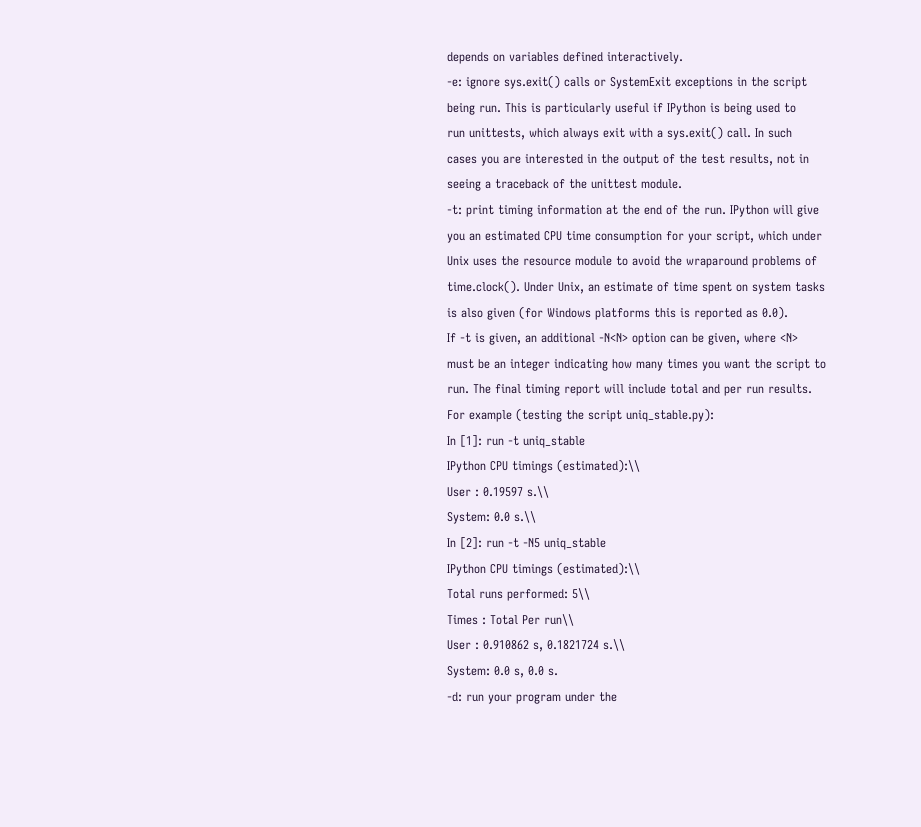depends on variables defined interactively.
-e: ignore sys.exit() calls or SystemExit exceptions in the script
being run. This is particularly useful if IPython is being used to
run unittests, which always exit with a sys.exit() call. In such
cases you are interested in the output of the test results, not in
seeing a traceback of the unittest module.
-t: print timing information at the end of the run. IPython will give
you an estimated CPU time consumption for your script, which under
Unix uses the resource module to avoid the wraparound problems of
time.clock(). Under Unix, an estimate of time spent on system tasks
is also given (for Windows platforms this is reported as 0.0).
If -t is given, an additional -N<N> option can be given, where <N>
must be an integer indicating how many times you want the script to
run. The final timing report will include total and per run results.
For example (testing the script uniq_stable.py):
In [1]: run -t uniq_stable
IPython CPU timings (estimated):\\
User : 0.19597 s.\\
System: 0.0 s.\\
In [2]: run -t -N5 uniq_stable
IPython CPU timings (estimated):\\
Total runs performed: 5\\
Times : Total Per run\\
User : 0.910862 s, 0.1821724 s.\\
System: 0.0 s, 0.0 s.
-d: run your program under the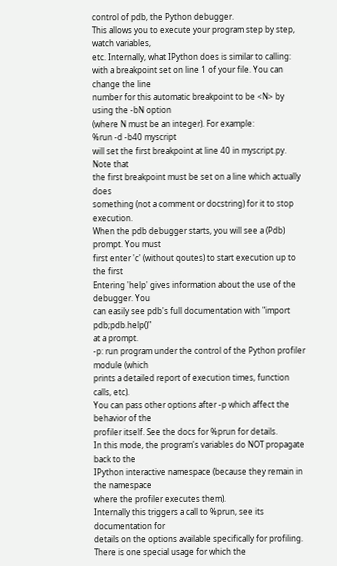control of pdb, the Python debugger.
This allows you to execute your program step by step, watch variables,
etc. Internally, what IPython does is similar to calling:
with a breakpoint set on line 1 of your file. You can change the line
number for this automatic breakpoint to be <N> by using the -bN option
(where N must be an integer). For example:
%run -d -b40 myscript
will set the first breakpoint at line 40 in myscript.py. Note that
the first breakpoint must be set on a line which actually does
something (not a comment or docstring) for it to stop execution.
When the pdb debugger starts, you will see a (Pdb) prompt. You must
first enter 'c' (without qoutes) to start execution up to the first
Entering 'help' gives information about the use of the debugger. You
can easily see pdb's full documentation with "import pdb;pdb.help()"
at a prompt.
-p: run program under the control of the Python profiler module (which
prints a detailed report of execution times, function calls, etc).
You can pass other options after -p which affect the behavior of the
profiler itself. See the docs for %prun for details.
In this mode, the program's variables do NOT propagate back to the
IPython interactive namespace (because they remain in the namespace
where the profiler executes them).
Internally this triggers a call to %prun, see its documentation for
details on the options available specifically for profiling.
There is one special usage for which the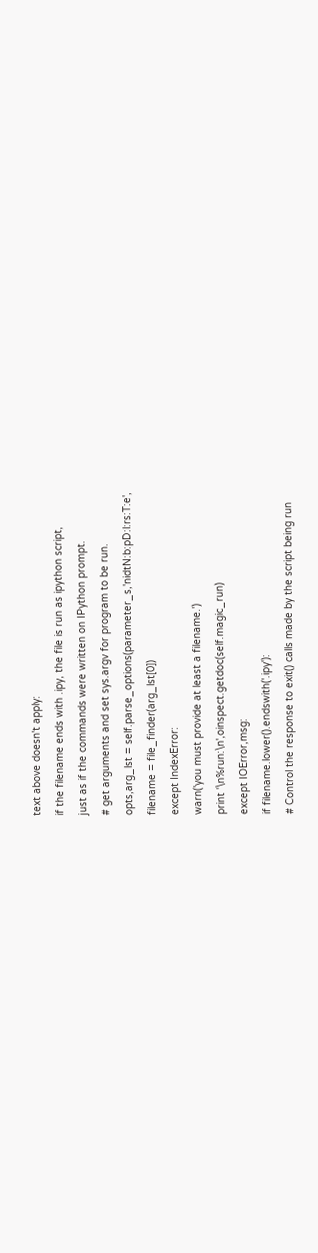text above doesn't apply:
if the filename ends with .ipy, the file is run as ipython script,
just as if the commands were written on IPython prompt.
# get arguments and set sys.argv for program to be run.
opts,arg_lst = self.parse_options(parameter_s,'nidtN:b:pD:l:rs:T:e',
filename = file_finder(arg_lst[0])
except IndexError:
warn('you must provide at least a filename.')
print '\n%run:\n',oinspect.getdoc(self.magic_run)
except IOError,msg:
if filename.lower().endswith('.ipy'):
# Control the response to exit() calls made by the script being run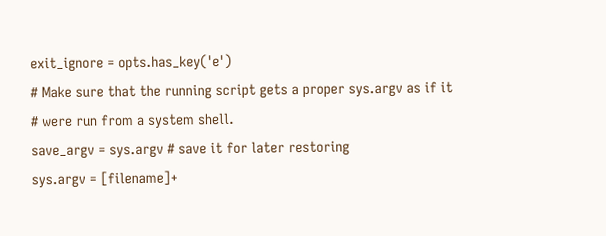exit_ignore = opts.has_key('e')
# Make sure that the running script gets a proper sys.argv as if it
# were run from a system shell.
save_argv = sys.argv # save it for later restoring
sys.argv = [filename]+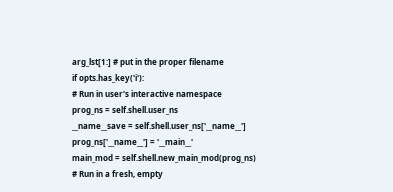arg_lst[1:] # put in the proper filename
if opts.has_key('i'):
# Run in user's interactive namespace
prog_ns = self.shell.user_ns
__name__save = self.shell.user_ns['__name__']
prog_ns['__name__'] = '__main__'
main_mod = self.shell.new_main_mod(prog_ns)
# Run in a fresh, empty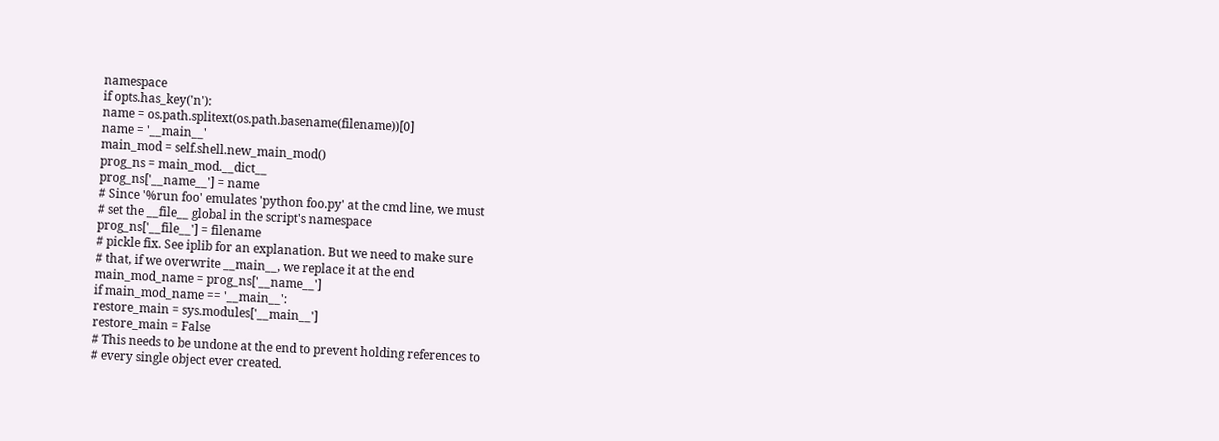namespace
if opts.has_key('n'):
name = os.path.splitext(os.path.basename(filename))[0]
name = '__main__'
main_mod = self.shell.new_main_mod()
prog_ns = main_mod.__dict__
prog_ns['__name__'] = name
# Since '%run foo' emulates 'python foo.py' at the cmd line, we must
# set the __file__ global in the script's namespace
prog_ns['__file__'] = filename
# pickle fix. See iplib for an explanation. But we need to make sure
# that, if we overwrite __main__, we replace it at the end
main_mod_name = prog_ns['__name__']
if main_mod_name == '__main__':
restore_main = sys.modules['__main__']
restore_main = False
# This needs to be undone at the end to prevent holding references to
# every single object ever created.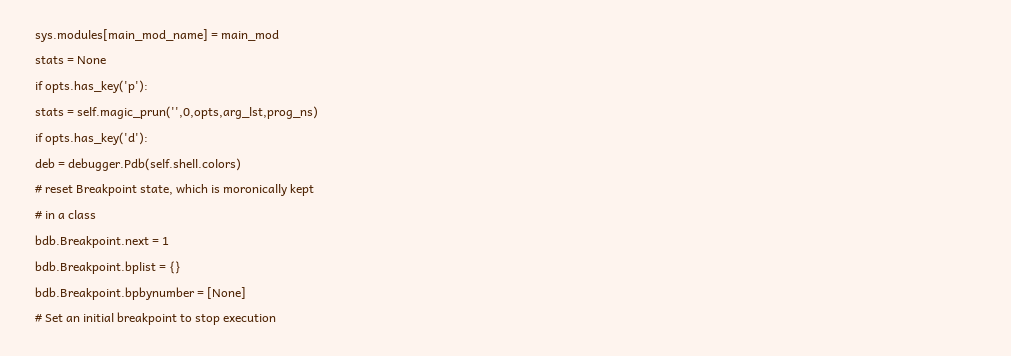sys.modules[main_mod_name] = main_mod
stats = None
if opts.has_key('p'):
stats = self.magic_prun('',0,opts,arg_lst,prog_ns)
if opts.has_key('d'):
deb = debugger.Pdb(self.shell.colors)
# reset Breakpoint state, which is moronically kept
# in a class
bdb.Breakpoint.next = 1
bdb.Breakpoint.bplist = {}
bdb.Breakpoint.bpbynumber = [None]
# Set an initial breakpoint to stop execution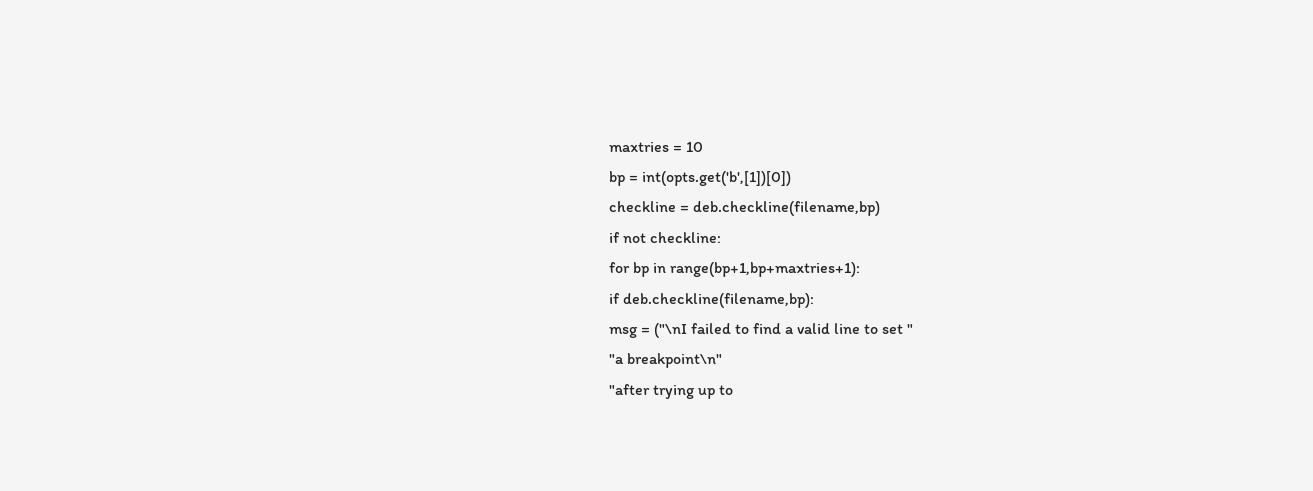maxtries = 10
bp = int(opts.get('b',[1])[0])
checkline = deb.checkline(filename,bp)
if not checkline:
for bp in range(bp+1,bp+maxtries+1):
if deb.checkline(filename,bp):
msg = ("\nI failed to find a valid line to set "
"a breakpoint\n"
"after trying up to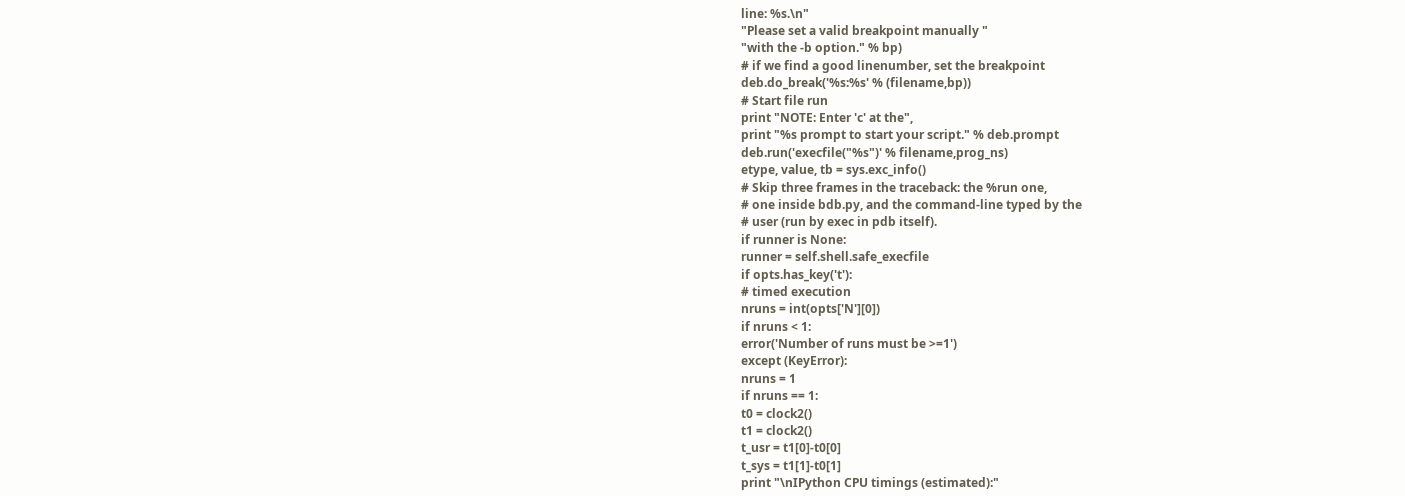line: %s.\n"
"Please set a valid breakpoint manually "
"with the -b option." % bp)
# if we find a good linenumber, set the breakpoint
deb.do_break('%s:%s' % (filename,bp))
# Start file run
print "NOTE: Enter 'c' at the",
print "%s prompt to start your script." % deb.prompt
deb.run('execfile("%s")' % filename,prog_ns)
etype, value, tb = sys.exc_info()
# Skip three frames in the traceback: the %run one,
# one inside bdb.py, and the command-line typed by the
# user (run by exec in pdb itself).
if runner is None:
runner = self.shell.safe_execfile
if opts.has_key('t'):
# timed execution
nruns = int(opts['N'][0])
if nruns < 1:
error('Number of runs must be >=1')
except (KeyError):
nruns = 1
if nruns == 1:
t0 = clock2()
t1 = clock2()
t_usr = t1[0]-t0[0]
t_sys = t1[1]-t0[1]
print "\nIPython CPU timings (estimated):"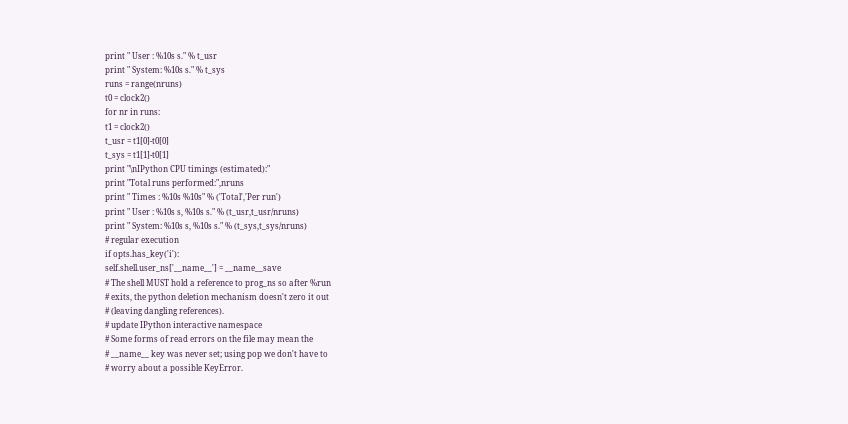print " User : %10s s." % t_usr
print " System: %10s s." % t_sys
runs = range(nruns)
t0 = clock2()
for nr in runs:
t1 = clock2()
t_usr = t1[0]-t0[0]
t_sys = t1[1]-t0[1]
print "\nIPython CPU timings (estimated):"
print "Total runs performed:",nruns
print " Times : %10s %10s" % ('Total','Per run')
print " User : %10s s, %10s s." % (t_usr,t_usr/nruns)
print " System: %10s s, %10s s." % (t_sys,t_sys/nruns)
# regular execution
if opts.has_key('i'):
self.shell.user_ns['__name__'] = __name__save
# The shell MUST hold a reference to prog_ns so after %run
# exits, the python deletion mechanism doesn't zero it out
# (leaving dangling references).
# update IPython interactive namespace
# Some forms of read errors on the file may mean the
# __name__ key was never set; using pop we don't have to
# worry about a possible KeyError.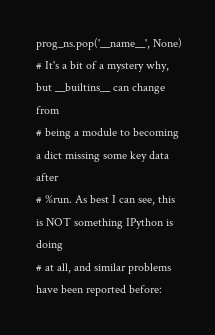prog_ns.pop('__name__', None)
# It's a bit of a mystery why, but __builtins__ can change from
# being a module to becoming a dict missing some key data after
# %run. As best I can see, this is NOT something IPython is doing
# at all, and similar problems have been reported before: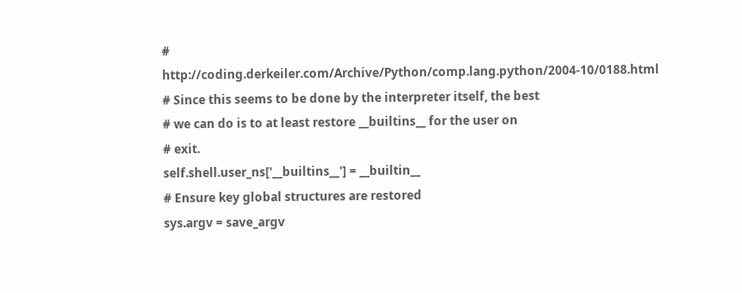# http://coding.derkeiler.com/Archive/Python/comp.lang.python/2004-10/0188.html
# Since this seems to be done by the interpreter itself, the best
# we can do is to at least restore __builtins__ for the user on
# exit.
self.shell.user_ns['__builtins__'] = __builtin__
# Ensure key global structures are restored
sys.argv = save_argv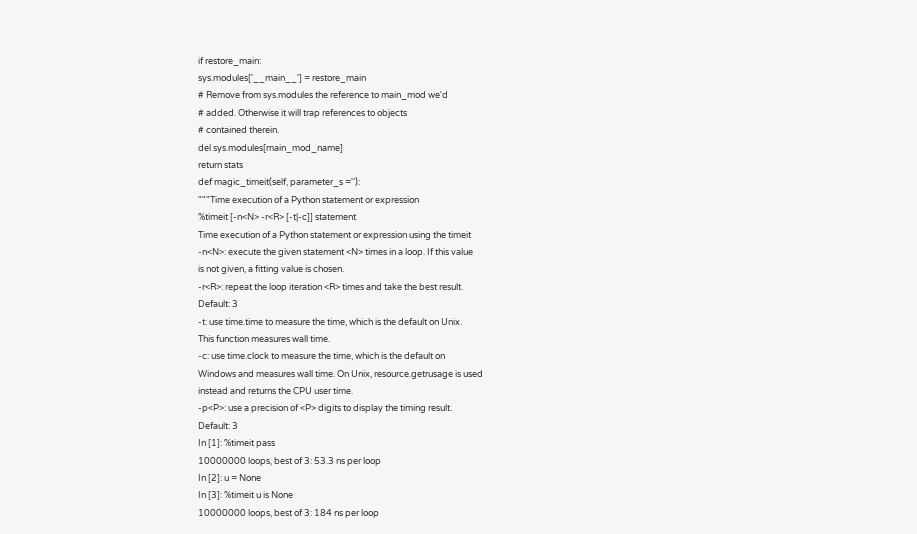if restore_main:
sys.modules['__main__'] = restore_main
# Remove from sys.modules the reference to main_mod we'd
# added. Otherwise it will trap references to objects
# contained therein.
del sys.modules[main_mod_name]
return stats
def magic_timeit(self, parameter_s =''):
"""Time execution of a Python statement or expression
%timeit [-n<N> -r<R> [-t|-c]] statement
Time execution of a Python statement or expression using the timeit
-n<N>: execute the given statement <N> times in a loop. If this value
is not given, a fitting value is chosen.
-r<R>: repeat the loop iteration <R> times and take the best result.
Default: 3
-t: use time.time to measure the time, which is the default on Unix.
This function measures wall time.
-c: use time.clock to measure the time, which is the default on
Windows and measures wall time. On Unix, resource.getrusage is used
instead and returns the CPU user time.
-p<P>: use a precision of <P> digits to display the timing result.
Default: 3
In [1]: %timeit pass
10000000 loops, best of 3: 53.3 ns per loop
In [2]: u = None
In [3]: %timeit u is None
10000000 loops, best of 3: 184 ns per loop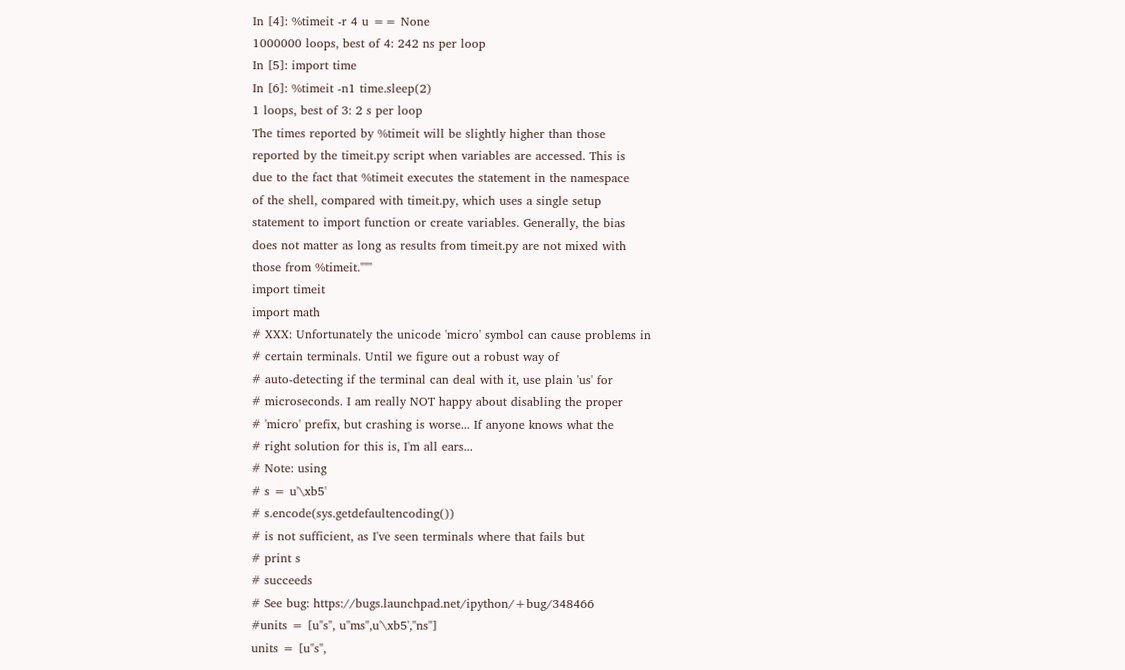In [4]: %timeit -r 4 u == None
1000000 loops, best of 4: 242 ns per loop
In [5]: import time
In [6]: %timeit -n1 time.sleep(2)
1 loops, best of 3: 2 s per loop
The times reported by %timeit will be slightly higher than those
reported by the timeit.py script when variables are accessed. This is
due to the fact that %timeit executes the statement in the namespace
of the shell, compared with timeit.py, which uses a single setup
statement to import function or create variables. Generally, the bias
does not matter as long as results from timeit.py are not mixed with
those from %timeit."""
import timeit
import math
# XXX: Unfortunately the unicode 'micro' symbol can cause problems in
# certain terminals. Until we figure out a robust way of
# auto-detecting if the terminal can deal with it, use plain 'us' for
# microseconds. I am really NOT happy about disabling the proper
# 'micro' prefix, but crashing is worse... If anyone knows what the
# right solution for this is, I'm all ears...
# Note: using
# s = u'\xb5'
# s.encode(sys.getdefaultencoding())
# is not sufficient, as I've seen terminals where that fails but
# print s
# succeeds
# See bug: https://bugs.launchpad.net/ipython/+bug/348466
#units = [u"s", u"ms",u'\xb5',"ns"]
units = [u"s",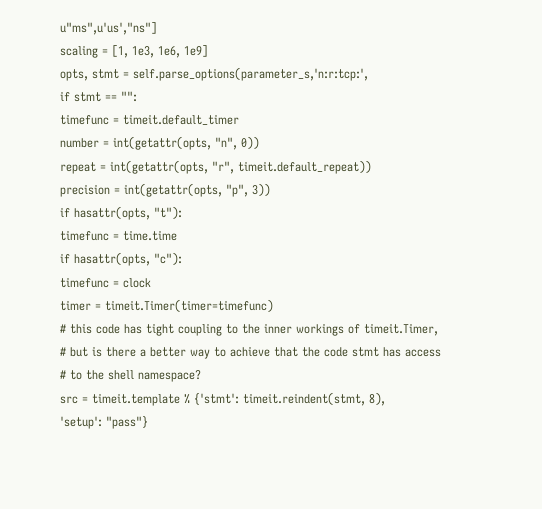u"ms",u'us',"ns"]
scaling = [1, 1e3, 1e6, 1e9]
opts, stmt = self.parse_options(parameter_s,'n:r:tcp:',
if stmt == "":
timefunc = timeit.default_timer
number = int(getattr(opts, "n", 0))
repeat = int(getattr(opts, "r", timeit.default_repeat))
precision = int(getattr(opts, "p", 3))
if hasattr(opts, "t"):
timefunc = time.time
if hasattr(opts, "c"):
timefunc = clock
timer = timeit.Timer(timer=timefunc)
# this code has tight coupling to the inner workings of timeit.Timer,
# but is there a better way to achieve that the code stmt has access
# to the shell namespace?
src = timeit.template % {'stmt': timeit.reindent(stmt, 8),
'setup': "pass"}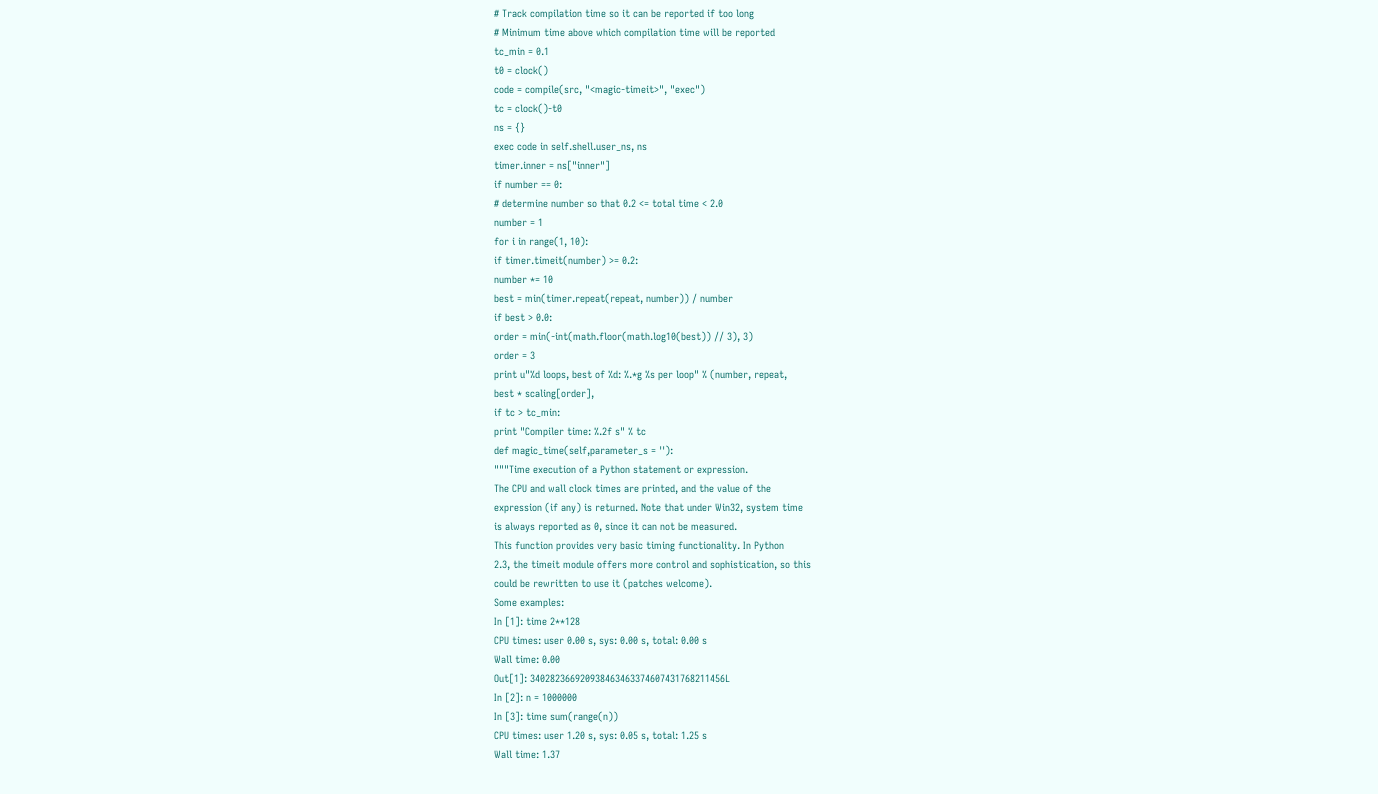# Track compilation time so it can be reported if too long
# Minimum time above which compilation time will be reported
tc_min = 0.1
t0 = clock()
code = compile(src, "<magic-timeit>", "exec")
tc = clock()-t0
ns = {}
exec code in self.shell.user_ns, ns
timer.inner = ns["inner"]
if number == 0:
# determine number so that 0.2 <= total time < 2.0
number = 1
for i in range(1, 10):
if timer.timeit(number) >= 0.2:
number *= 10
best = min(timer.repeat(repeat, number)) / number
if best > 0.0:
order = min(-int(math.floor(math.log10(best)) // 3), 3)
order = 3
print u"%d loops, best of %d: %.*g %s per loop" % (number, repeat,
best * scaling[order],
if tc > tc_min:
print "Compiler time: %.2f s" % tc
def magic_time(self,parameter_s = ''):
"""Time execution of a Python statement or expression.
The CPU and wall clock times are printed, and the value of the
expression (if any) is returned. Note that under Win32, system time
is always reported as 0, since it can not be measured.
This function provides very basic timing functionality. In Python
2.3, the timeit module offers more control and sophistication, so this
could be rewritten to use it (patches welcome).
Some examples:
In [1]: time 2**128
CPU times: user 0.00 s, sys: 0.00 s, total: 0.00 s
Wall time: 0.00
Out[1]: 340282366920938463463374607431768211456L
In [2]: n = 1000000
In [3]: time sum(range(n))
CPU times: user 1.20 s, sys: 0.05 s, total: 1.25 s
Wall time: 1.37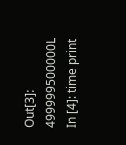Out[3]: 499999500000L
In [4]: time print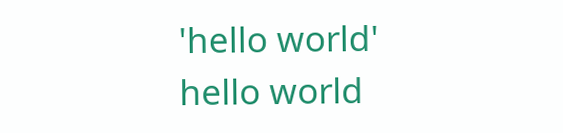'hello world'
hello world